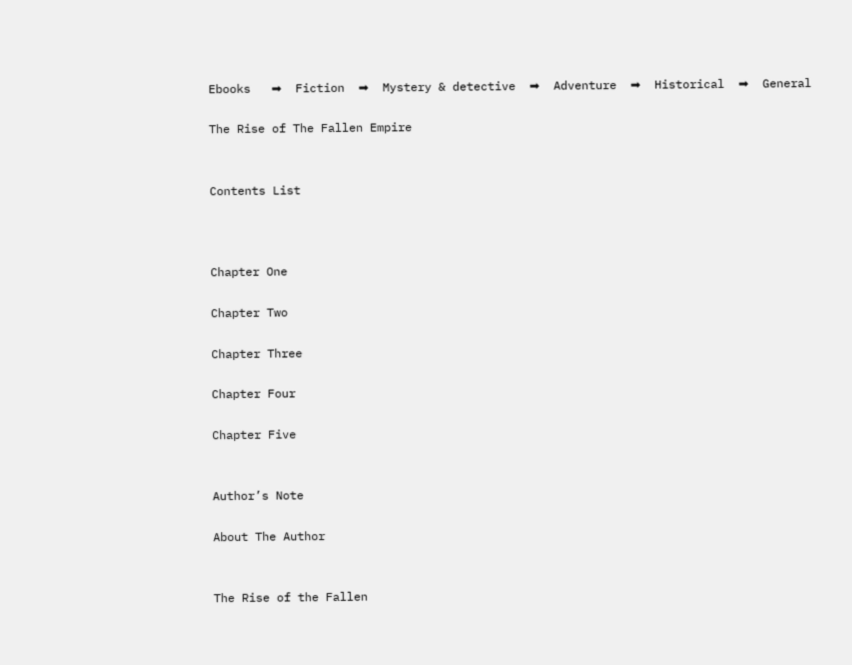Ebooks   ➡  Fiction  ➡  Mystery & detective  ➡  Adventure  ➡  Historical  ➡  General

The Rise of The Fallen Empire


Contents List



Chapter One

Chapter Two

Chapter Three

Chapter Four

Chapter Five


Author’s Note

About The Author


The Rise of the Fallen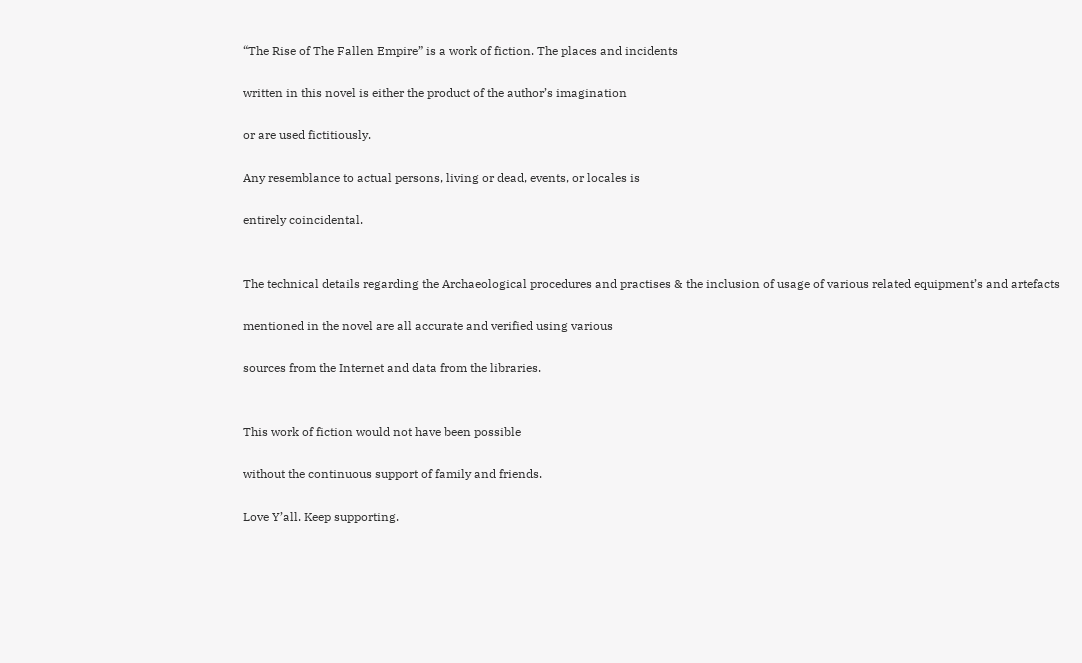“The Rise of The Fallen Empire” is a work of fiction. The places and incidents

written in this novel is either the product of the author’s imagination

or are used fictitiously.

Any resemblance to actual persons, living or dead, events, or locales is

entirely coincidental.


The technical details regarding the Archaeological procedures and practises & the inclusion of usage of various related equipment’s and artefacts

mentioned in the novel are all accurate and verified using various

sources from the Internet and data from the libraries.


This work of fiction would not have been possible

without the continuous support of family and friends.

Love Y’all. Keep supporting.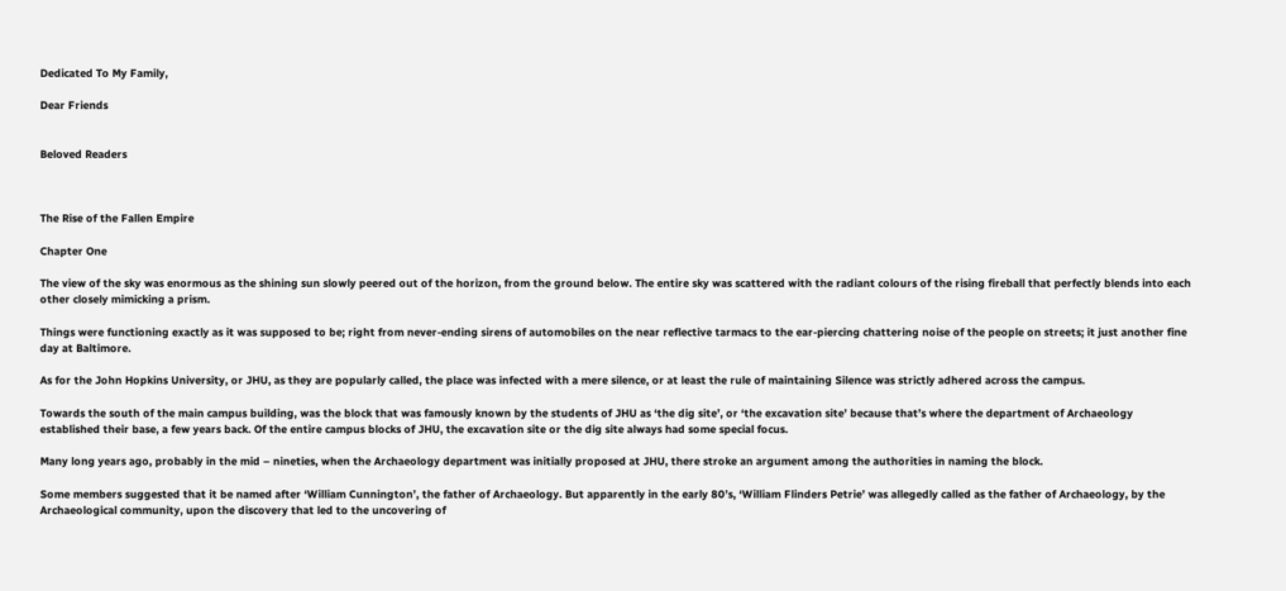Dedicated To My Family,

Dear Friends


Beloved Readers



The Rise of the Fallen Empire

Chapter One

The view of the sky was enormous as the shining sun slowly peered out of the horizon, from the ground below. The entire sky was scattered with the radiant colours of the rising fireball that perfectly blends into each other closely mimicking a prism.

Things were functioning exactly as it was supposed to be; right from never-ending sirens of automobiles on the near reflective tarmacs to the ear-piercing chattering noise of the people on streets; it just another fine day at Baltimore.

As for the John Hopkins University, or JHU, as they are popularly called, the place was infected with a mere silence, or at least the rule of maintaining Silence was strictly adhered across the campus.

Towards the south of the main campus building, was the block that was famously known by the students of JHU as ‘the dig site’, or ‘the excavation site’ because that’s where the department of Archaeology established their base, a few years back. Of the entire campus blocks of JHU, the excavation site or the dig site always had some special focus.

Many long years ago, probably in the mid – nineties, when the Archaeology department was initially proposed at JHU, there stroke an argument among the authorities in naming the block.

Some members suggested that it be named after ‘William Cunnington’, the father of Archaeology. But apparently in the early 80’s, ‘William Flinders Petrie’ was allegedly called as the father of Archaeology, by the Archaeological community, upon the discovery that led to the uncovering of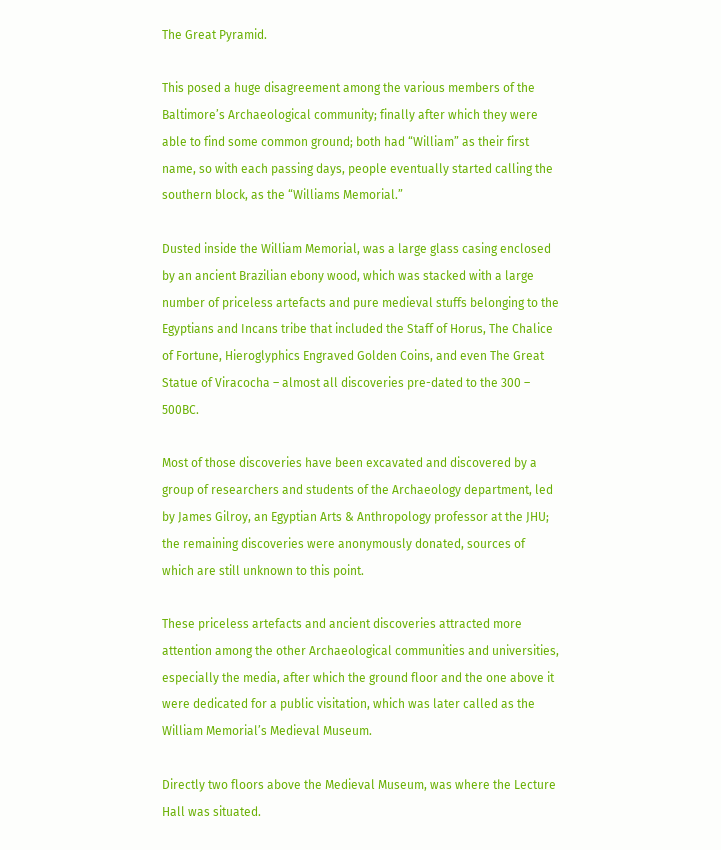The Great Pyramid.

This posed a huge disagreement among the various members of the Baltimore’s Archaeological community; finally after which they were able to find some common ground; both had “William” as their first name, so with each passing days, people eventually started calling the southern block, as the “Williams Memorial.”

Dusted inside the William Memorial, was a large glass casing enclosed by an ancient Brazilian ebony wood, which was stacked with a large number of priceless artefacts and pure medieval stuffs belonging to the Egyptians and Incans tribe that included the Staff of Horus, The Chalice of Fortune, Hieroglyphics Engraved Golden Coins, and even The Great Statue of Viracocha – almost all discoveries pre-dated to the 300 – 500BC.

Most of those discoveries have been excavated and discovered by a group of researchers and students of the Archaeology department, led by James Gilroy, an Egyptian Arts & Anthropology professor at the JHU; the remaining discoveries were anonymously donated, sources of which are still unknown to this point.

These priceless artefacts and ancient discoveries attracted more attention among the other Archaeological communities and universities, especially the media, after which the ground floor and the one above it were dedicated for a public visitation, which was later called as the William Memorial’s Medieval Museum.

Directly two floors above the Medieval Museum, was where the Lecture Hall was situated.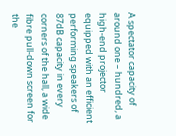A spectator capacity of around one – hundred, a high-end projector equipped with an efficient performing speakers of 87dB capacity in every corners of the hall, a wide fibre pull-down screen for the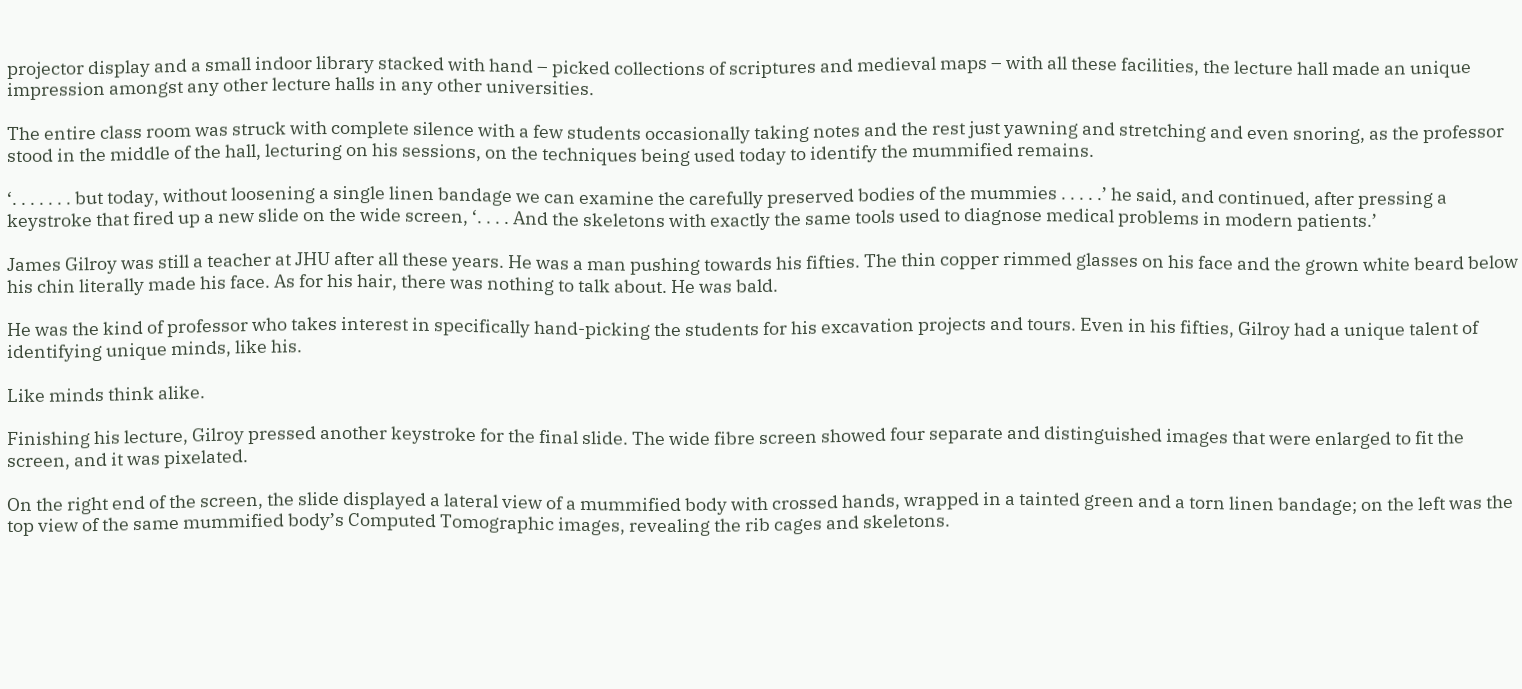projector display and a small indoor library stacked with hand – picked collections of scriptures and medieval maps – with all these facilities, the lecture hall made an unique impression amongst any other lecture halls in any other universities.

The entire class room was struck with complete silence with a few students occasionally taking notes and the rest just yawning and stretching and even snoring, as the professor stood in the middle of the hall, lecturing on his sessions, on the techniques being used today to identify the mummified remains.

‘. . . . . . . but today, without loosening a single linen bandage we can examine the carefully preserved bodies of the mummies . . . . .’ he said, and continued, after pressing a keystroke that fired up a new slide on the wide screen, ‘. . . . And the skeletons with exactly the same tools used to diagnose medical problems in modern patients.’

James Gilroy was still a teacher at JHU after all these years. He was a man pushing towards his fifties. The thin copper rimmed glasses on his face and the grown white beard below his chin literally made his face. As for his hair, there was nothing to talk about. He was bald.

He was the kind of professor who takes interest in specifically hand-picking the students for his excavation projects and tours. Even in his fifties, Gilroy had a unique talent of identifying unique minds, like his.

Like minds think alike.

Finishing his lecture, Gilroy pressed another keystroke for the final slide. The wide fibre screen showed four separate and distinguished images that were enlarged to fit the screen, and it was pixelated.

On the right end of the screen, the slide displayed a lateral view of a mummified body with crossed hands, wrapped in a tainted green and a torn linen bandage; on the left was the top view of the same mummified body’s Computed Tomographic images, revealing the rib cages and skeletons.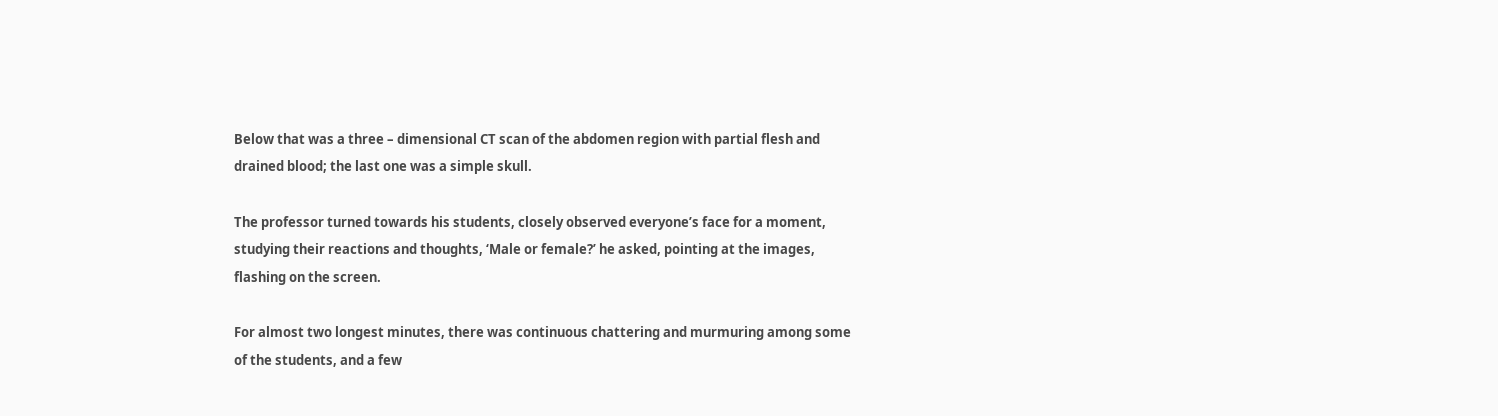Below that was a three – dimensional CT scan of the abdomen region with partial flesh and drained blood; the last one was a simple skull.

The professor turned towards his students, closely observed everyone’s face for a moment, studying their reactions and thoughts, ‘Male or female?’ he asked, pointing at the images, flashing on the screen.

For almost two longest minutes, there was continuous chattering and murmuring among some of the students, and a few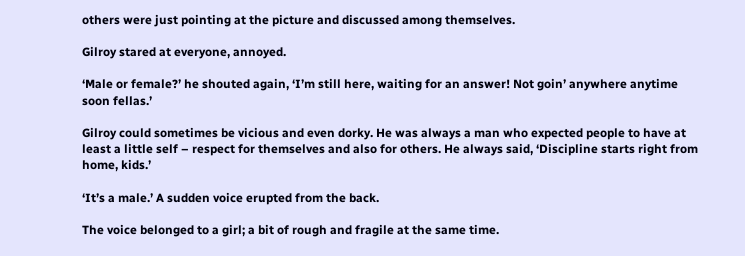others were just pointing at the picture and discussed among themselves.

Gilroy stared at everyone, annoyed.

‘Male or female?’ he shouted again, ‘I’m still here, waiting for an answer! Not goin’ anywhere anytime soon fellas.’

Gilroy could sometimes be vicious and even dorky. He was always a man who expected people to have at least a little self – respect for themselves and also for others. He always said, ‘Discipline starts right from home, kids.’

‘It’s a male.’ A sudden voice erupted from the back.

The voice belonged to a girl; a bit of rough and fragile at the same time.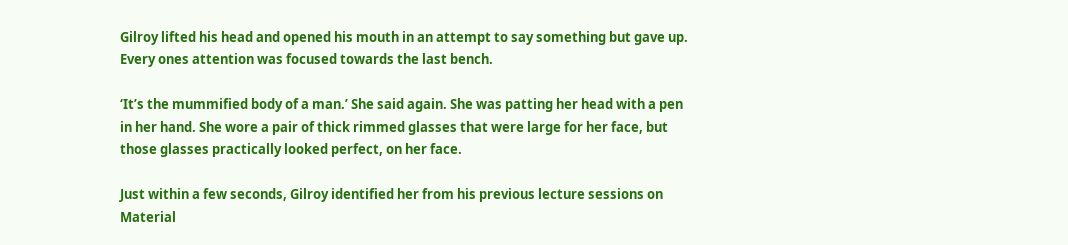Gilroy lifted his head and opened his mouth in an attempt to say something but gave up. Every ones attention was focused towards the last bench.

‘It’s the mummified body of a man.’ She said again. She was patting her head with a pen in her hand. She wore a pair of thick rimmed glasses that were large for her face, but those glasses practically looked perfect, on her face.

Just within a few seconds, Gilroy identified her from his previous lecture sessions on Material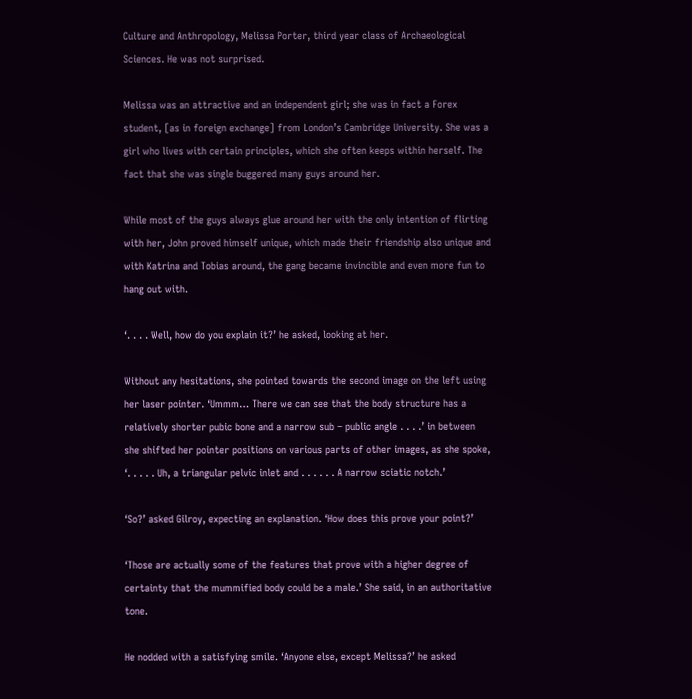Culture and Anthropology, Melissa Porter, third year class of Archaeological Sciences. He was not surprised.

Melissa was an attractive and an independent girl; she was in fact a Forex student, [as in foreign exchange] from London’s Cambridge University. She was a girl who lives with certain principles, which she often keeps within herself. The fact that she was single buggered many guys around her.

While most of the guys always glue around her with the only intention of flirting with her, John proved himself unique, which made their friendship also unique and with Katrina and Tobias around, the gang became invincible and even more fun to hang out with.

‘. . . . Well, how do you explain it?’ he asked, looking at her.

Without any hesitations, she pointed towards the second image on the left using her laser pointer. ‘Ummm… There we can see that the body structure has a relatively shorter pubic bone and a narrow sub – public angle . . . .’ in between she shifted her pointer positions on various parts of other images, as she spoke, ‘. . . . . Uh, a triangular pelvic inlet and . . . . . . A narrow sciatic notch.’

‘So?’ asked Gilroy, expecting an explanation. ‘How does this prove your point?’

‘Those are actually some of the features that prove with a higher degree of certainty that the mummified body could be a male.’ She said, in an authoritative tone.

He nodded with a satisfying smile. ‘Anyone else, except Melissa?’ he asked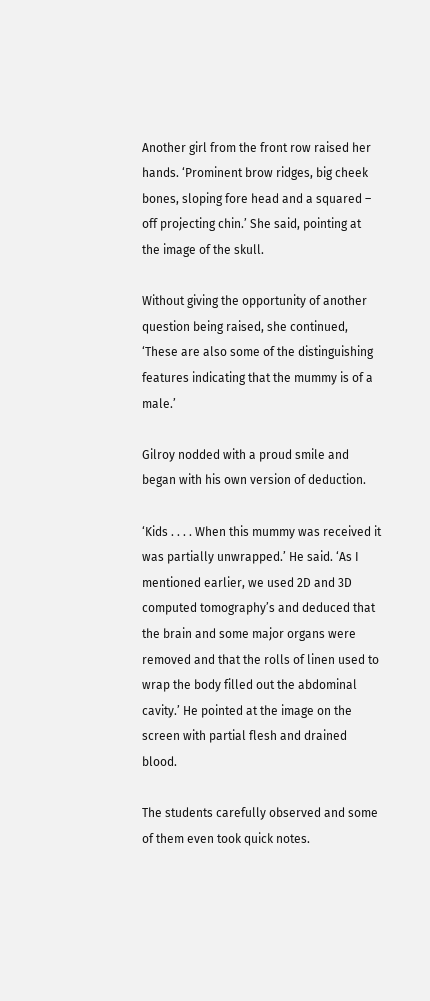Another girl from the front row raised her hands. ‘Prominent brow ridges, big cheek bones, sloping fore head and a squared – off projecting chin.’ She said, pointing at the image of the skull.

Without giving the opportunity of another question being raised, she continued, ‘These are also some of the distinguishing features indicating that the mummy is of a male.’

Gilroy nodded with a proud smile and began with his own version of deduction.

‘Kids . . . . When this mummy was received it was partially unwrapped.’ He said. ‘As I mentioned earlier, we used 2D and 3D computed tomography’s and deduced that the brain and some major organs were removed and that the rolls of linen used to wrap the body filled out the abdominal cavity.’ He pointed at the image on the screen with partial flesh and drained blood.

The students carefully observed and some of them even took quick notes.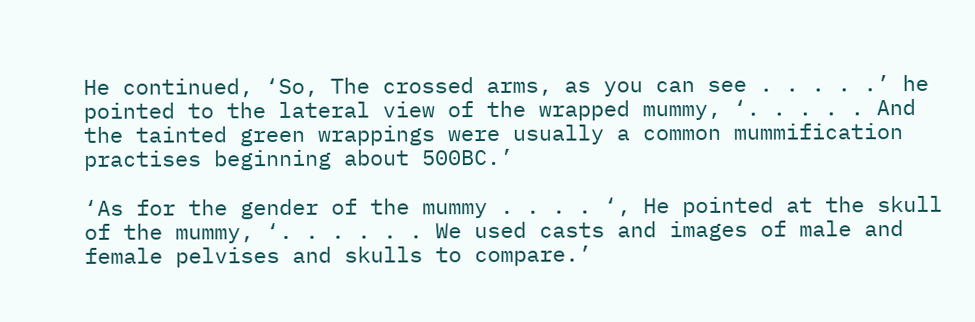He continued, ‘So, The crossed arms, as you can see . . . . .’ he pointed to the lateral view of the wrapped mummy, ‘. . . . . And the tainted green wrappings were usually a common mummification practises beginning about 500BC.’

‘As for the gender of the mummy . . . . ‘, He pointed at the skull of the mummy, ‘. . . . . . We used casts and images of male and female pelvises and skulls to compare.’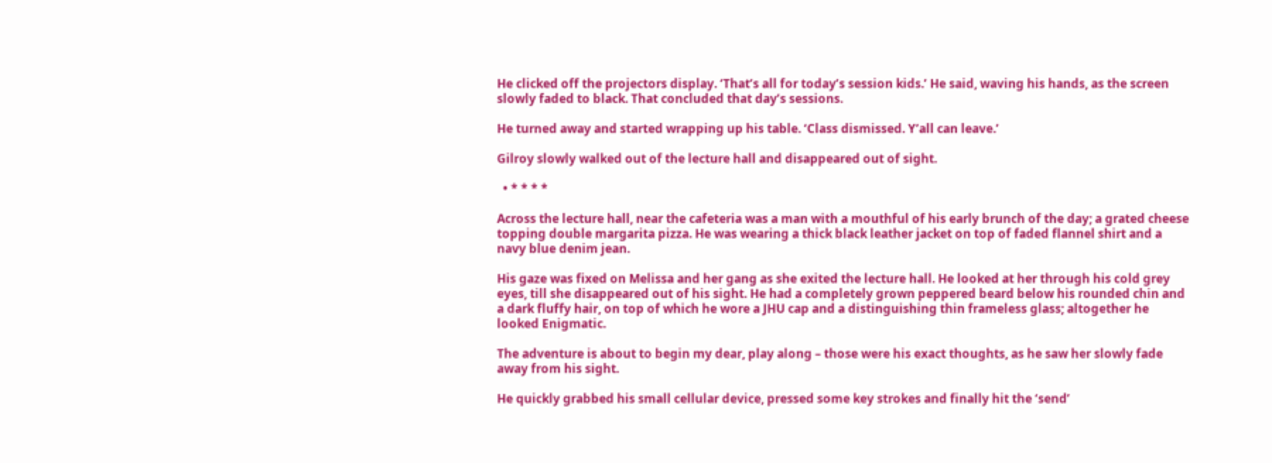He clicked off the projectors display. ‘That’s all for today’s session kids.’ He said, waving his hands, as the screen slowly faded to black. That concluded that day’s sessions.

He turned away and started wrapping up his table. ‘Class dismissed. Y’all can leave.’

Gilroy slowly walked out of the lecture hall and disappeared out of sight.

  • * * * *

Across the lecture hall, near the cafeteria was a man with a mouthful of his early brunch of the day; a grated cheese topping double margarita pizza. He was wearing a thick black leather jacket on top of faded flannel shirt and a navy blue denim jean.

His gaze was fixed on Melissa and her gang as she exited the lecture hall. He looked at her through his cold grey eyes, till she disappeared out of his sight. He had a completely grown peppered beard below his rounded chin and a dark fluffy hair, on top of which he wore a JHU cap and a distinguishing thin frameless glass; altogether he looked Enigmatic.

The adventure is about to begin my dear, play along – those were his exact thoughts, as he saw her slowly fade away from his sight.

He quickly grabbed his small cellular device, pressed some key strokes and finally hit the ‘send’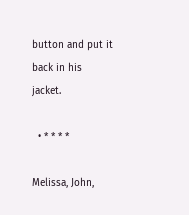button and put it back in his jacket.

  • * * * *

Melissa, John,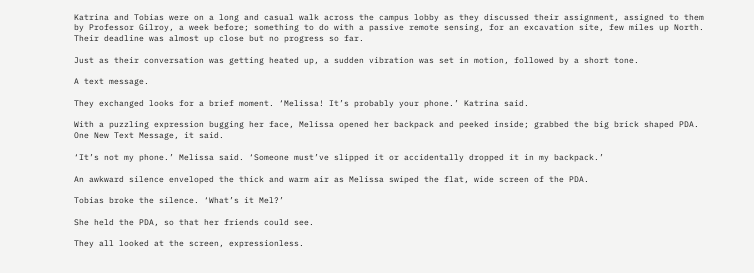Katrina and Tobias were on a long and casual walk across the campus lobby as they discussed their assignment, assigned to them by Professor Gilroy, a week before; something to do with a passive remote sensing, for an excavation site, few miles up North. Their deadline was almost up close but no progress so far.

Just as their conversation was getting heated up, a sudden vibration was set in motion, followed by a short tone.

A text message.

They exchanged looks for a brief moment. ‘Melissa! It’s probably your phone.’ Katrina said.

With a puzzling expression bugging her face, Melissa opened her backpack and peeked inside; grabbed the big brick shaped PDA. One New Text Message, it said.

‘It’s not my phone.’ Melissa said. ‘Someone must’ve slipped it or accidentally dropped it in my backpack.’

An awkward silence enveloped the thick and warm air as Melissa swiped the flat, wide screen of the PDA.

Tobias broke the silence. ‘What’s it Mel?’

She held the PDA, so that her friends could see.

They all looked at the screen, expressionless.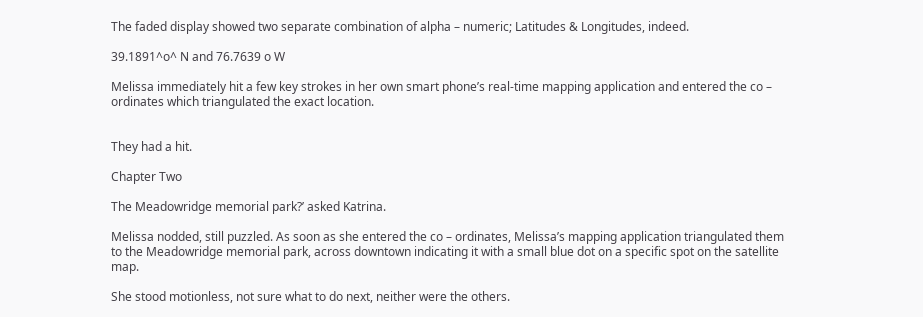The faded display showed two separate combination of alpha – numeric; Latitudes & Longitudes, indeed.

39.1891^o^ N and 76.7639 o W

Melissa immediately hit a few key strokes in her own smart phone’s real-time mapping application and entered the co – ordinates which triangulated the exact location.


They had a hit.

Chapter Two

The Meadowridge memorial park?’ asked Katrina.

Melissa nodded, still puzzled. As soon as she entered the co – ordinates, Melissa’s mapping application triangulated them to the Meadowridge memorial park, across downtown indicating it with a small blue dot on a specific spot on the satellite map.

She stood motionless, not sure what to do next, neither were the others.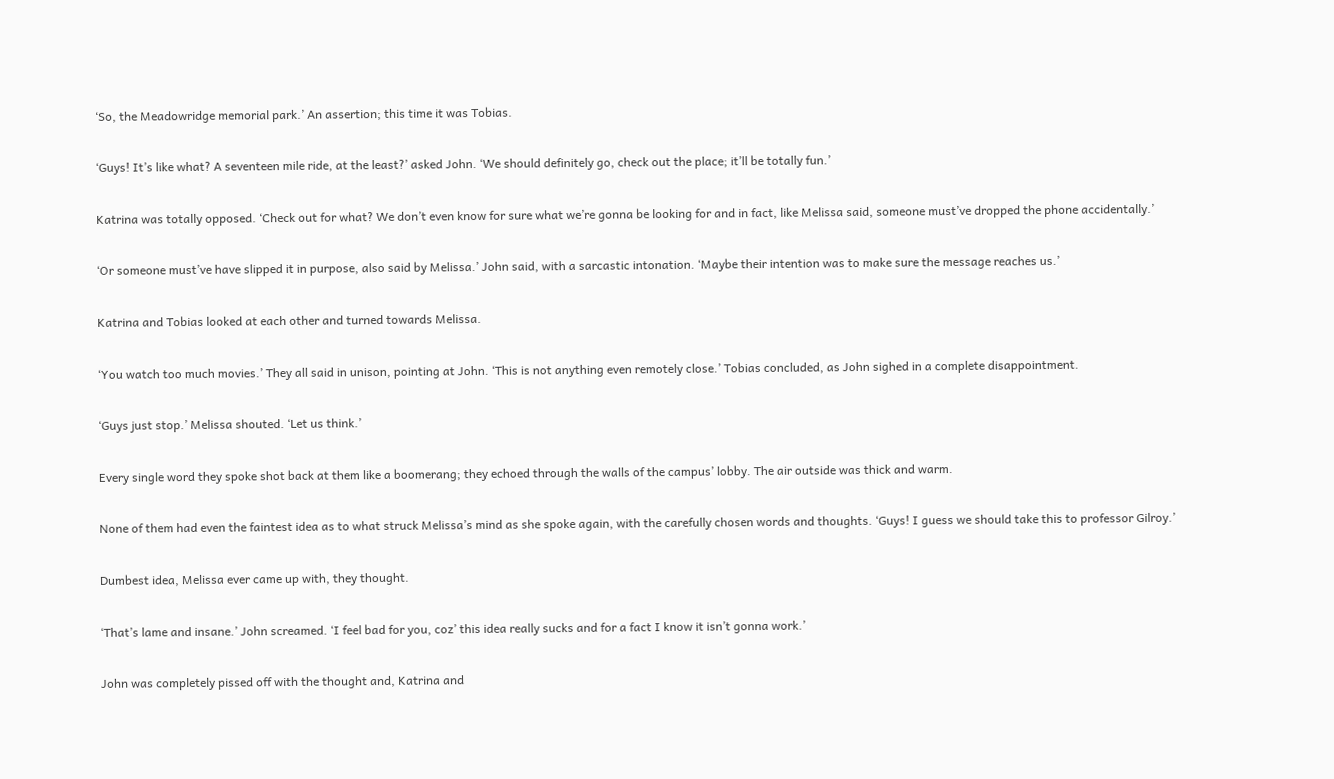‘So, the Meadowridge memorial park.’ An assertion; this time it was Tobias.

‘Guys! It’s like what? A seventeen mile ride, at the least?’ asked John. ‘We should definitely go, check out the place; it’ll be totally fun.’

Katrina was totally opposed. ‘Check out for what? We don’t even know for sure what we’re gonna be looking for and in fact, like Melissa said, someone must’ve dropped the phone accidentally.’

‘Or someone must’ve have slipped it in purpose, also said by Melissa.’ John said, with a sarcastic intonation. ‘Maybe their intention was to make sure the message reaches us.’

Katrina and Tobias looked at each other and turned towards Melissa.

‘You watch too much movies.’ They all said in unison, pointing at John. ‘This is not anything even remotely close.’ Tobias concluded, as John sighed in a complete disappointment.

‘Guys just stop.’ Melissa shouted. ‘Let us think.’

Every single word they spoke shot back at them like a boomerang; they echoed through the walls of the campus’ lobby. The air outside was thick and warm.

None of them had even the faintest idea as to what struck Melissa’s mind as she spoke again, with the carefully chosen words and thoughts. ‘Guys! I guess we should take this to professor Gilroy.’

Dumbest idea, Melissa ever came up with, they thought.

‘That’s lame and insane.’ John screamed. ‘I feel bad for you, coz’ this idea really sucks and for a fact I know it isn’t gonna work.’

John was completely pissed off with the thought and, Katrina and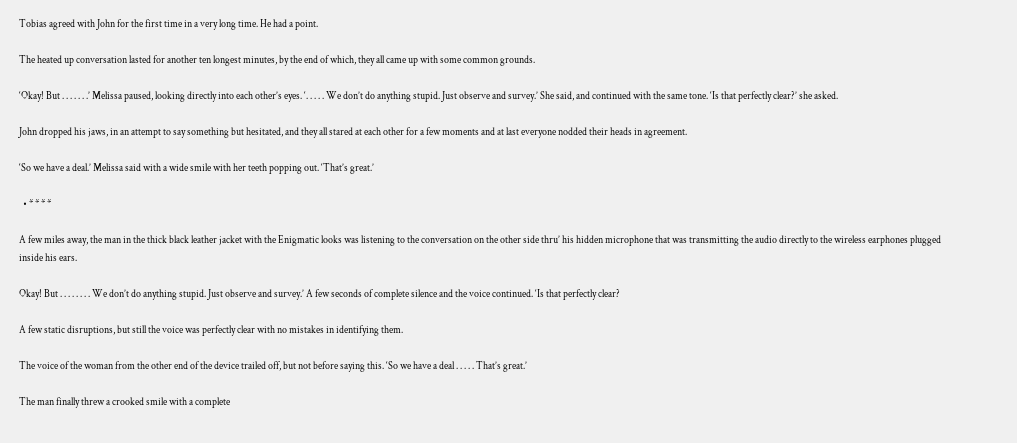Tobias agreed with John for the first time in a very long time. He had a point.

The heated up conversation lasted for another ten longest minutes, by the end of which, they all came up with some common grounds.

‘Okay! But . . . . . . .’ Melissa paused, looking directly into each other’s eyes. ‘. . . . . We don’t do anything stupid. Just observe and survey.’ She said, and continued with the same tone. ‘Is that perfectly clear?’ she asked.

John dropped his jaws, in an attempt to say something but hesitated, and they all stared at each other for a few moments and at last everyone nodded their heads in agreement.

‘So we have a deal.’ Melissa said with a wide smile with her teeth popping out. ‘That’s great.’

  • * * * *

A few miles away, the man in the thick black leather jacket with the Enigmatic looks was listening to the conversation on the other side thru’ his hidden microphone that was transmitting the audio directly to the wireless earphones plugged inside his ears.

Okay! But . . . . . . . . We don’t do anything stupid. Just observe and survey.’ A few seconds of complete silence and the voice continued. ‘Is that perfectly clear?

A few static disruptions, but still the voice was perfectly clear with no mistakes in identifying them.

The voice of the woman from the other end of the device trailed off, but not before saying this. ‘So we have a deal . . . . . That’s great.’

The man finally threw a crooked smile with a complete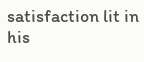satisfaction lit in his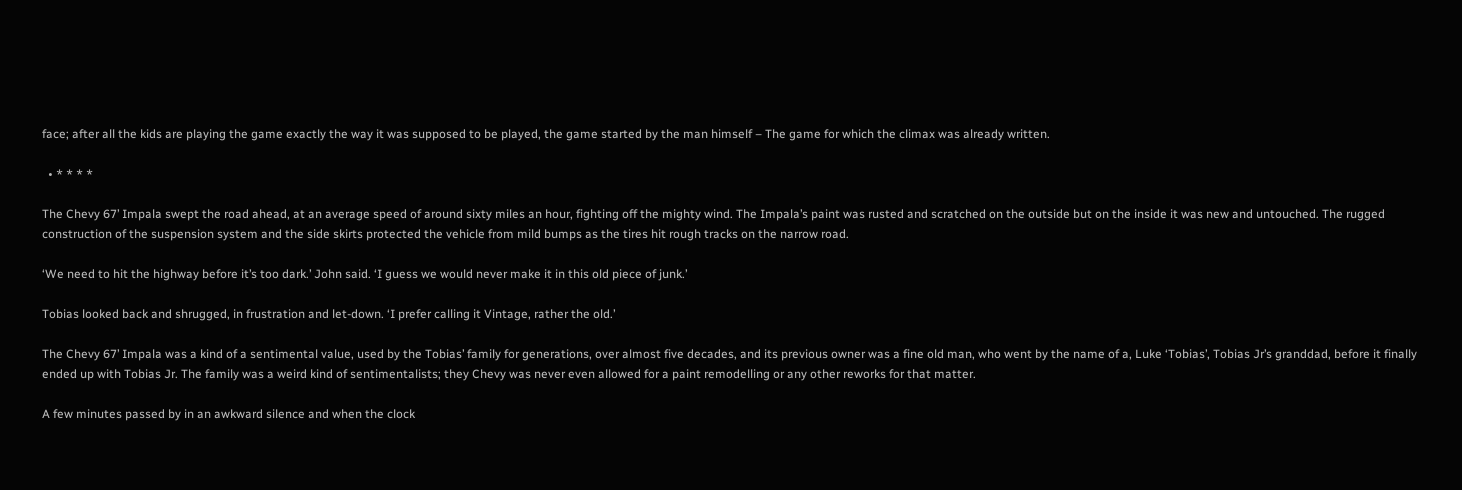face; after all the kids are playing the game exactly the way it was supposed to be played, the game started by the man himself – The game for which the climax was already written.

  • * * * *

The Chevy 67’ Impala swept the road ahead, at an average speed of around sixty miles an hour, fighting off the mighty wind. The Impala’s paint was rusted and scratched on the outside but on the inside it was new and untouched. The rugged construction of the suspension system and the side skirts protected the vehicle from mild bumps as the tires hit rough tracks on the narrow road.

‘We need to hit the highway before it’s too dark.’ John said. ‘I guess we would never make it in this old piece of junk.’

Tobias looked back and shrugged, in frustration and let-down. ‘I prefer calling it Vintage, rather the old.’

The Chevy 67’ Impala was a kind of a sentimental value, used by the Tobias’ family for generations, over almost five decades, and its previous owner was a fine old man, who went by the name of a, Luke ‘Tobias’, Tobias Jr’s granddad, before it finally ended up with Tobias Jr. The family was a weird kind of sentimentalists; they Chevy was never even allowed for a paint remodelling or any other reworks for that matter.

A few minutes passed by in an awkward silence and when the clock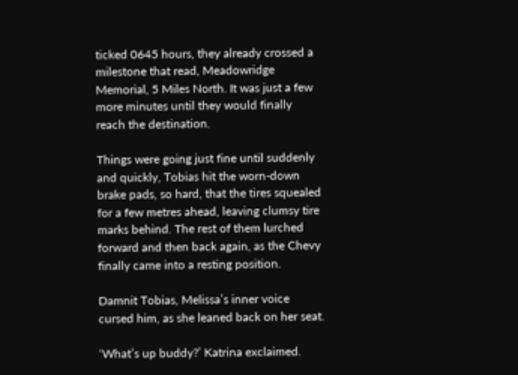ticked 0645 hours, they already crossed a milestone that read, Meadowridge Memorial, 5 Miles North. It was just a few more minutes until they would finally reach the destination.

Things were going just fine until suddenly and quickly, Tobias hit the worn-down brake pads, so hard, that the tires squealed for a few metres ahead, leaving clumsy tire marks behind. The rest of them lurched forward and then back again, as the Chevy finally came into a resting position.

Damnit Tobias, Melissa’s inner voice cursed him, as she leaned back on her seat.

‘What’s up buddy?’ Katrina exclaimed.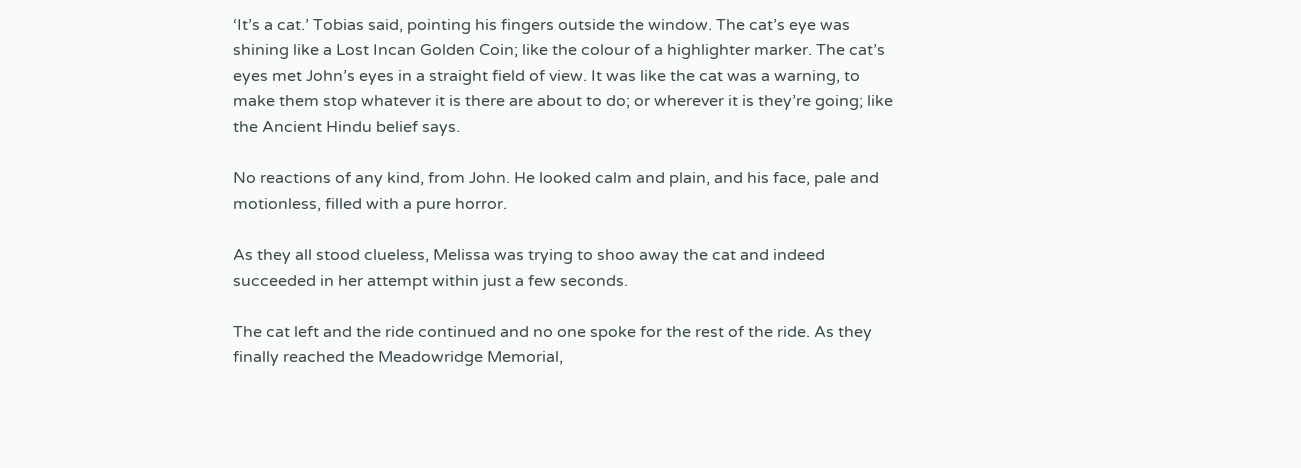‘It’s a cat.’ Tobias said, pointing his fingers outside the window. The cat’s eye was shining like a Lost Incan Golden Coin; like the colour of a highlighter marker. The cat’s eyes met John’s eyes in a straight field of view. It was like the cat was a warning, to make them stop whatever it is there are about to do; or wherever it is they’re going; like the Ancient Hindu belief says.

No reactions of any kind, from John. He looked calm and plain, and his face, pale and motionless, filled with a pure horror.

As they all stood clueless, Melissa was trying to shoo away the cat and indeed succeeded in her attempt within just a few seconds.

The cat left and the ride continued and no one spoke for the rest of the ride. As they finally reached the Meadowridge Memorial,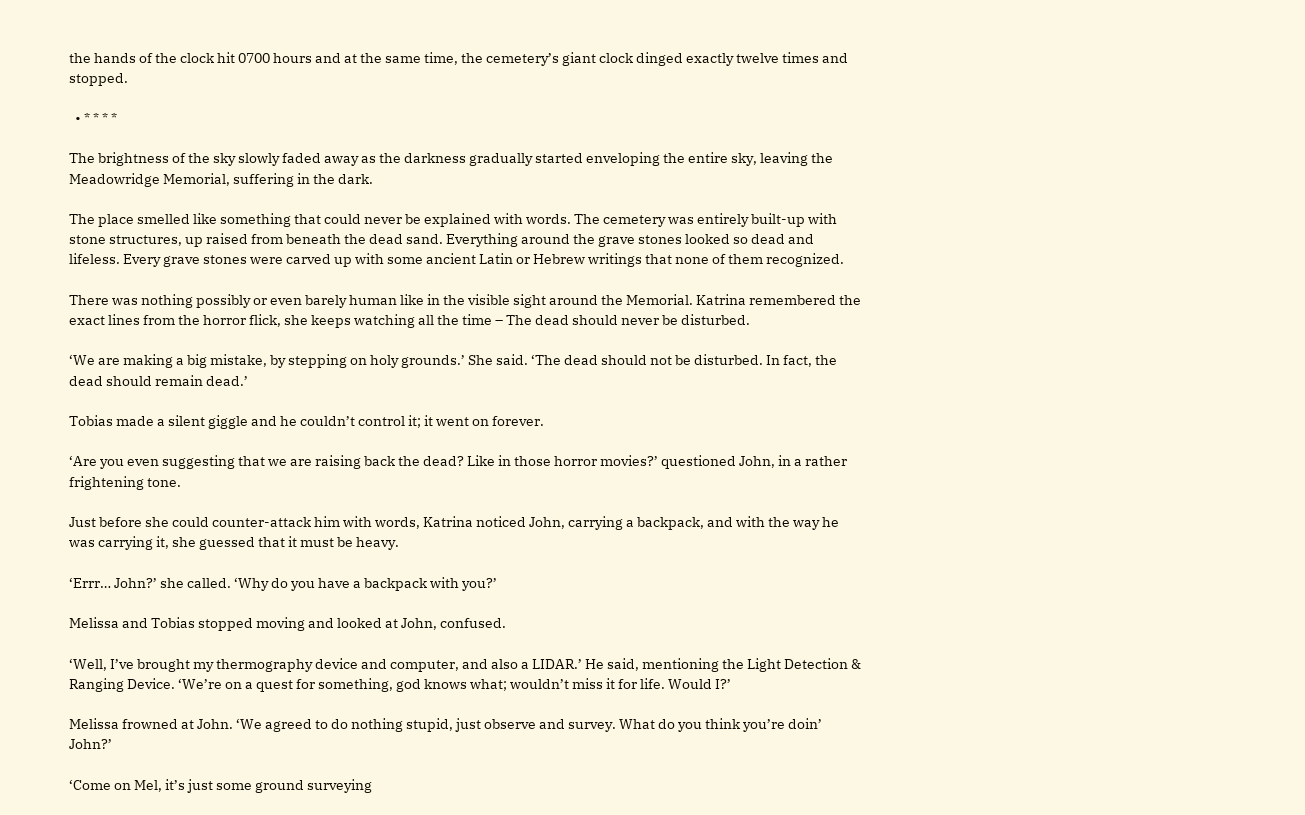the hands of the clock hit 0700 hours and at the same time, the cemetery’s giant clock dinged exactly twelve times and stopped.

  • * * * *

The brightness of the sky slowly faded away as the darkness gradually started enveloping the entire sky, leaving the Meadowridge Memorial, suffering in the dark.

The place smelled like something that could never be explained with words. The cemetery was entirely built-up with stone structures, up raised from beneath the dead sand. Everything around the grave stones looked so dead and lifeless. Every grave stones were carved up with some ancient Latin or Hebrew writings that none of them recognized.

There was nothing possibly or even barely human like in the visible sight around the Memorial. Katrina remembered the exact lines from the horror flick, she keeps watching all the time – The dead should never be disturbed.

‘We are making a big mistake, by stepping on holy grounds.’ She said. ‘The dead should not be disturbed. In fact, the dead should remain dead.’

Tobias made a silent giggle and he couldn’t control it; it went on forever.

‘Are you even suggesting that we are raising back the dead? Like in those horror movies?’ questioned John, in a rather frightening tone.

Just before she could counter-attack him with words, Katrina noticed John, carrying a backpack, and with the way he was carrying it, she guessed that it must be heavy.

‘Errr… John?’ she called. ‘Why do you have a backpack with you?’

Melissa and Tobias stopped moving and looked at John, confused.

‘Well, I’ve brought my thermography device and computer, and also a LIDAR.’ He said, mentioning the Light Detection & Ranging Device. ‘We’re on a quest for something, god knows what; wouldn’t miss it for life. Would I?’

Melissa frowned at John. ‘We agreed to do nothing stupid, just observe and survey. What do you think you’re doin’ John?’

‘Come on Mel, it’s just some ground surveying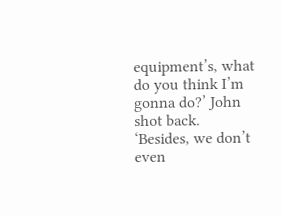equipment’s, what do you think I’m gonna do?’ John shot back. ‘Besides, we don’t even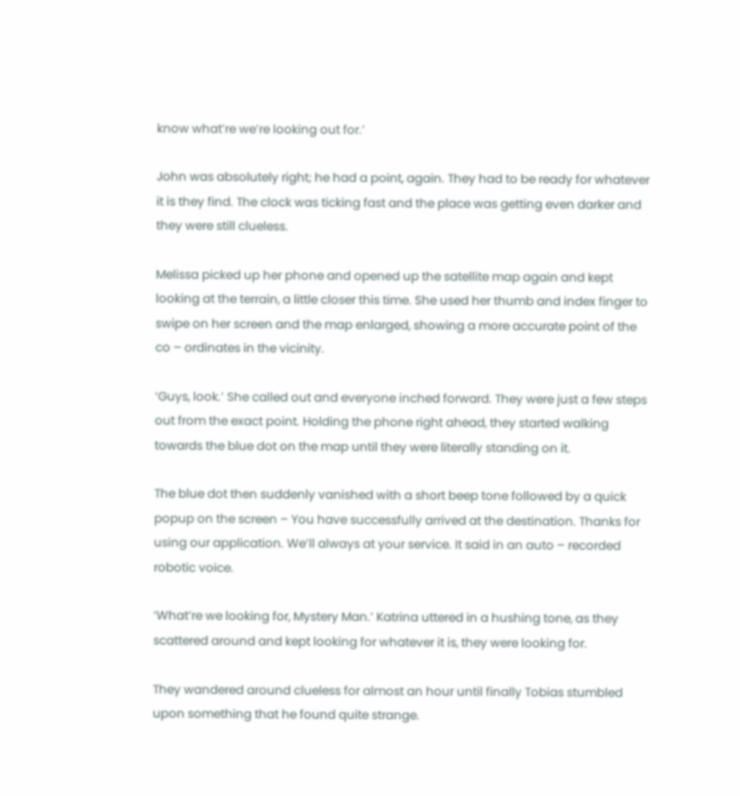know what’re we’re looking out for.’

John was absolutely right; he had a point, again. They had to be ready for whatever it is they find. The clock was ticking fast and the place was getting even darker and they were still clueless.

Melissa picked up her phone and opened up the satellite map again and kept looking at the terrain, a little closer this time. She used her thumb and index finger to swipe on her screen and the map enlarged, showing a more accurate point of the co – ordinates in the vicinity.

‘Guys, look.’ She called out and everyone inched forward. They were just a few steps out from the exact point. Holding the phone right ahead, they started walking towards the blue dot on the map until they were literally standing on it.

The blue dot then suddenly vanished with a short beep tone followed by a quick popup on the screen – You have successfully arrived at the destination. Thanks for using our application. We’ll always at your service. It said in an auto – recorded robotic voice.

‘What’re we looking for, Mystery Man.’ Katrina uttered in a hushing tone, as they scattered around and kept looking for whatever it is, they were looking for.

They wandered around clueless for almost an hour until finally Tobias stumbled upon something that he found quite strange.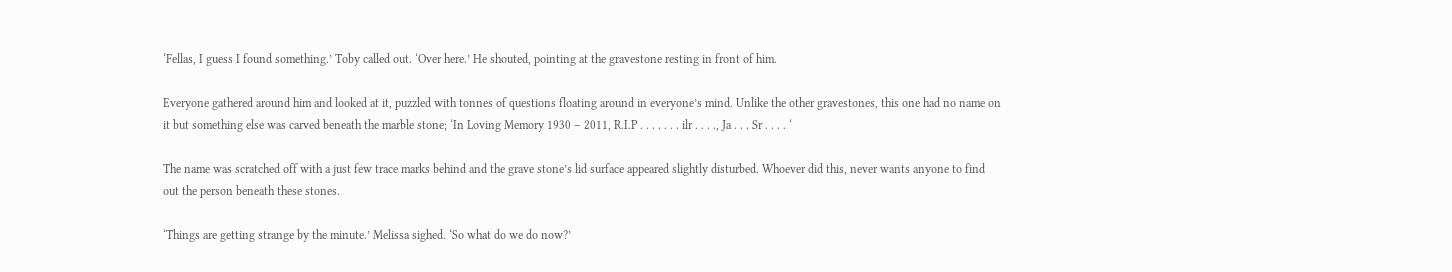‘Fellas, I guess I found something.’ Toby called out. ‘Over here.’ He shouted, pointing at the gravestone resting in front of him.

Everyone gathered around him and looked at it, puzzled with tonnes of questions floating around in everyone’s mind. Unlike the other gravestones, this one had no name on it but something else was carved beneath the marble stone; ‘In Loving Memory 1930 – 2011, R.I.P . . . . . . . ilr . . . ., Ja . . . Sr . . . . ‘

The name was scratched off with a just few trace marks behind and the grave stone’s lid surface appeared slightly disturbed. Whoever did this, never wants anyone to find out the person beneath these stones.

‘Things are getting strange by the minute.’ Melissa sighed. ‘So what do we do now?’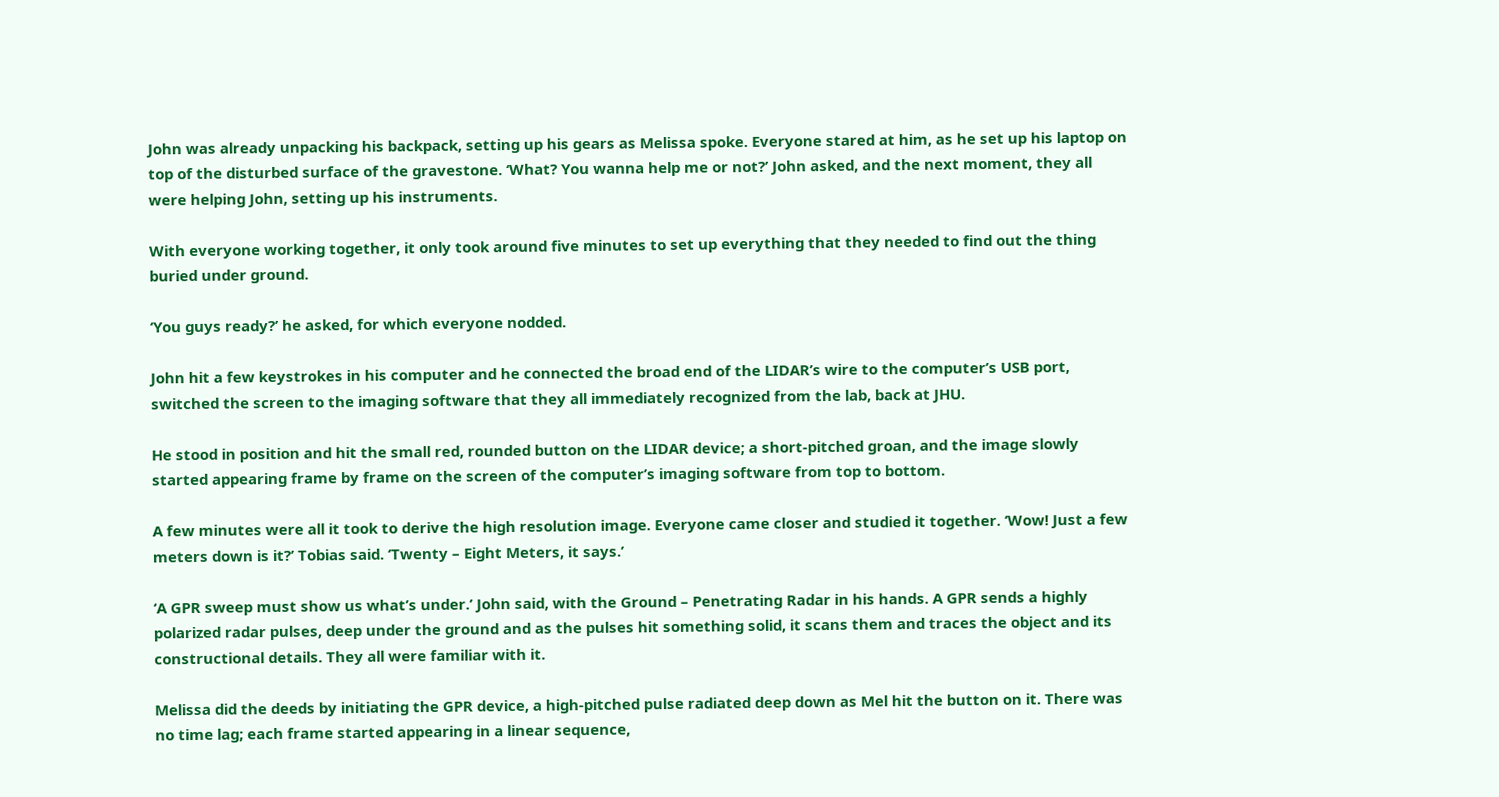John was already unpacking his backpack, setting up his gears as Melissa spoke. Everyone stared at him, as he set up his laptop on top of the disturbed surface of the gravestone. ‘What? You wanna help me or not?’ John asked, and the next moment, they all were helping John, setting up his instruments.

With everyone working together, it only took around five minutes to set up everything that they needed to find out the thing buried under ground.

‘You guys ready?’ he asked, for which everyone nodded.

John hit a few keystrokes in his computer and he connected the broad end of the LIDAR’s wire to the computer’s USB port, switched the screen to the imaging software that they all immediately recognized from the lab, back at JHU.

He stood in position and hit the small red, rounded button on the LIDAR device; a short-pitched groan, and the image slowly started appearing frame by frame on the screen of the computer’s imaging software from top to bottom.

A few minutes were all it took to derive the high resolution image. Everyone came closer and studied it together. ‘Wow! Just a few meters down is it?’ Tobias said. ‘Twenty – Eight Meters, it says.’

‘A GPR sweep must show us what’s under.’ John said, with the Ground – Penetrating Radar in his hands. A GPR sends a highly polarized radar pulses, deep under the ground and as the pulses hit something solid, it scans them and traces the object and its constructional details. They all were familiar with it.

Melissa did the deeds by initiating the GPR device, a high-pitched pulse radiated deep down as Mel hit the button on it. There was no time lag; each frame started appearing in a linear sequence,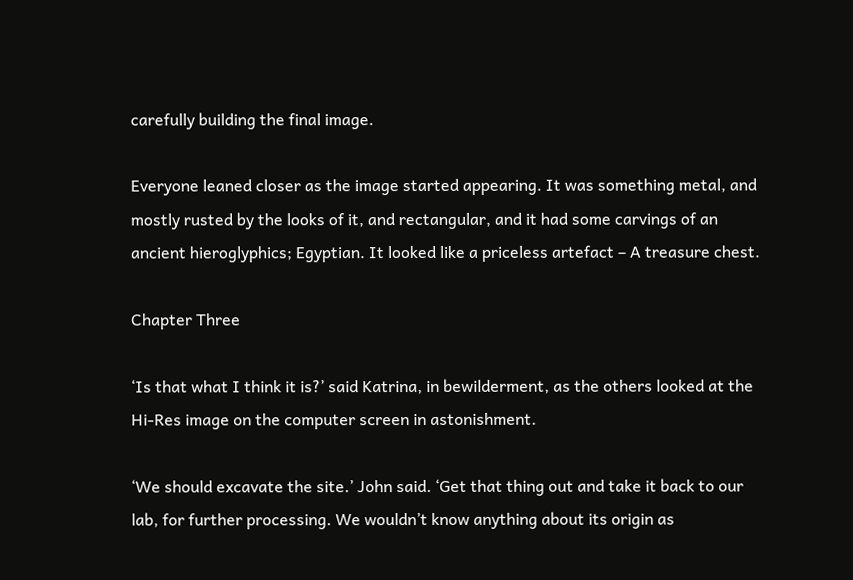carefully building the final image.

Everyone leaned closer as the image started appearing. It was something metal, and mostly rusted by the looks of it, and rectangular, and it had some carvings of an ancient hieroglyphics; Egyptian. It looked like a priceless artefact – A treasure chest.

Chapter Three

‘Is that what I think it is?’ said Katrina, in bewilderment, as the others looked at the Hi-Res image on the computer screen in astonishment.

‘We should excavate the site.’ John said. ‘Get that thing out and take it back to our lab, for further processing. We wouldn’t know anything about its origin as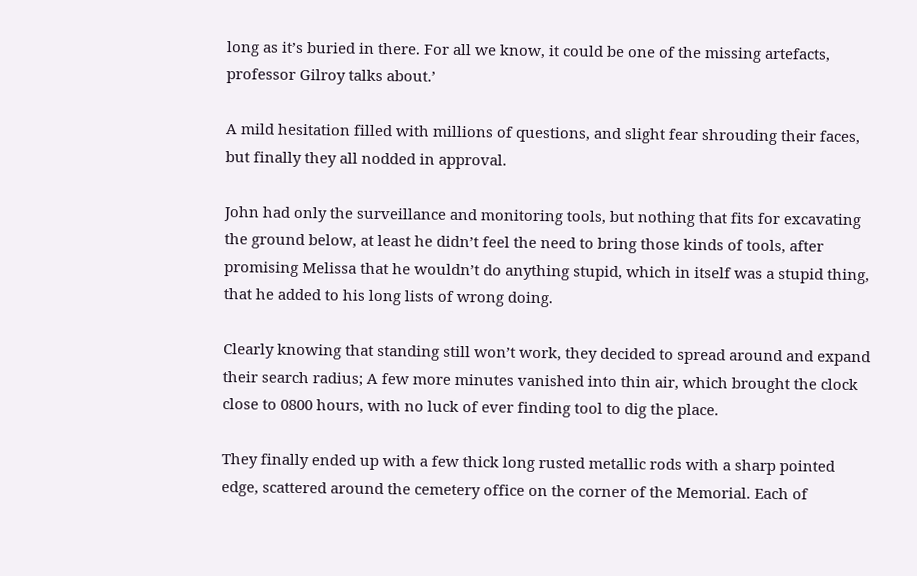long as it’s buried in there. For all we know, it could be one of the missing artefacts, professor Gilroy talks about.’

A mild hesitation filled with millions of questions, and slight fear shrouding their faces, but finally they all nodded in approval.

John had only the surveillance and monitoring tools, but nothing that fits for excavating the ground below, at least he didn’t feel the need to bring those kinds of tools, after promising Melissa that he wouldn’t do anything stupid, which in itself was a stupid thing, that he added to his long lists of wrong doing.

Clearly knowing that standing still won’t work, they decided to spread around and expand their search radius; A few more minutes vanished into thin air, which brought the clock close to 0800 hours, with no luck of ever finding tool to dig the place.

They finally ended up with a few thick long rusted metallic rods with a sharp pointed edge, scattered around the cemetery office on the corner of the Memorial. Each of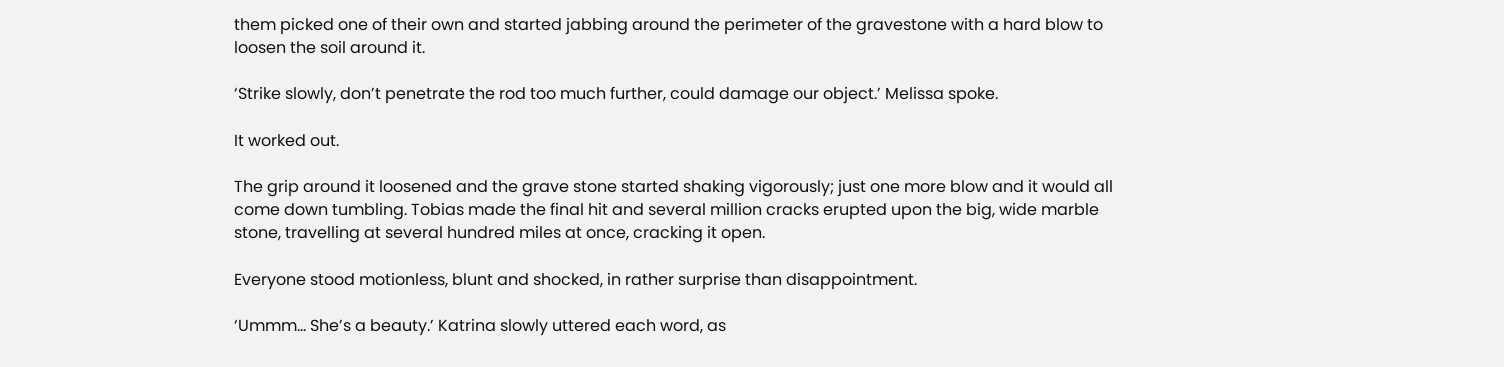them picked one of their own and started jabbing around the perimeter of the gravestone with a hard blow to loosen the soil around it.

‘Strike slowly, don’t penetrate the rod too much further, could damage our object.’ Melissa spoke.

It worked out.

The grip around it loosened and the grave stone started shaking vigorously; just one more blow and it would all come down tumbling. Tobias made the final hit and several million cracks erupted upon the big, wide marble stone, travelling at several hundred miles at once, cracking it open.

Everyone stood motionless, blunt and shocked, in rather surprise than disappointment.

‘Ummm… She’s a beauty.’ Katrina slowly uttered each word, as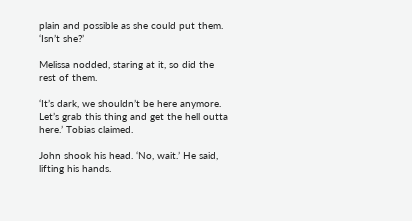plain and possible as she could put them. ‘Isn’t she?’

Melissa nodded, staring at it, so did the rest of them.

‘It’s dark, we shouldn’t be here anymore. Let’s grab this thing and get the hell outta here.’ Tobias claimed.

John shook his head. ‘No, wait.’ He said, lifting his hands.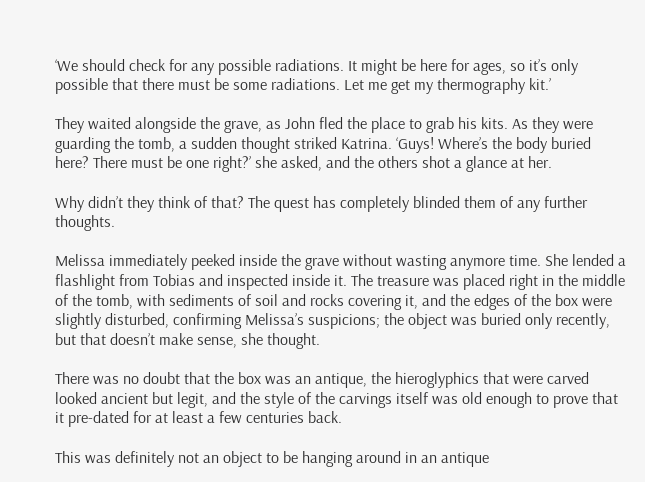‘We should check for any possible radiations. It might be here for ages, so it’s only possible that there must be some radiations. Let me get my thermography kit.’

They waited alongside the grave, as John fled the place to grab his kits. As they were guarding the tomb, a sudden thought striked Katrina. ‘Guys! Where’s the body buried here? There must be one right?’ she asked, and the others shot a glance at her.

Why didn’t they think of that? The quest has completely blinded them of any further thoughts.

Melissa immediately peeked inside the grave without wasting anymore time. She lended a flashlight from Tobias and inspected inside it. The treasure was placed right in the middle of the tomb, with sediments of soil and rocks covering it, and the edges of the box were slightly disturbed, confirming Melissa’s suspicions; the object was buried only recently, but that doesn’t make sense, she thought.

There was no doubt that the box was an antique, the hieroglyphics that were carved looked ancient but legit, and the style of the carvings itself was old enough to prove that it pre-dated for at least a few centuries back.

This was definitely not an object to be hanging around in an antique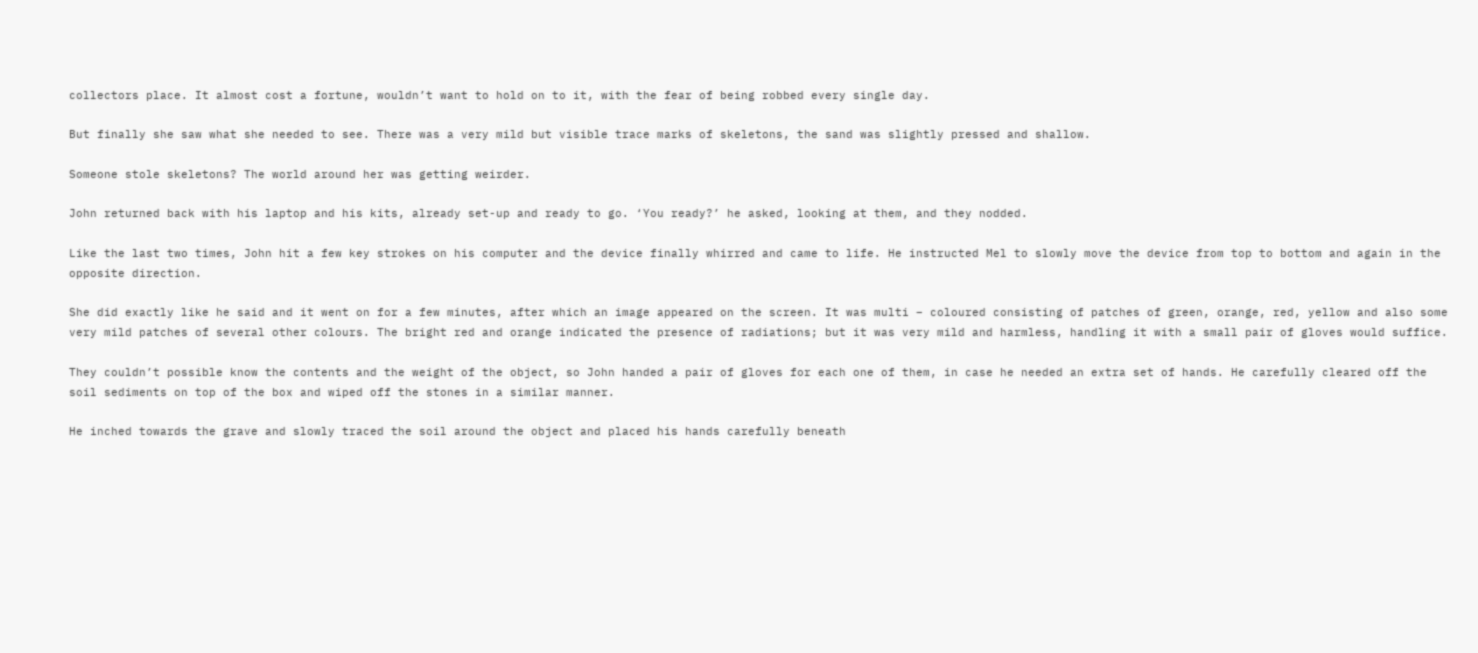collectors place. It almost cost a fortune, wouldn’t want to hold on to it, with the fear of being robbed every single day.

But finally she saw what she needed to see. There was a very mild but visible trace marks of skeletons, the sand was slightly pressed and shallow.

Someone stole skeletons? The world around her was getting weirder.

John returned back with his laptop and his kits, already set-up and ready to go. ‘You ready?’ he asked, looking at them, and they nodded.

Like the last two times, John hit a few key strokes on his computer and the device finally whirred and came to life. He instructed Mel to slowly move the device from top to bottom and again in the opposite direction.

She did exactly like he said and it went on for a few minutes, after which an image appeared on the screen. It was multi – coloured consisting of patches of green, orange, red, yellow and also some very mild patches of several other colours. The bright red and orange indicated the presence of radiations; but it was very mild and harmless, handling it with a small pair of gloves would suffice.

They couldn’t possible know the contents and the weight of the object, so John handed a pair of gloves for each one of them, in case he needed an extra set of hands. He carefully cleared off the soil sediments on top of the box and wiped off the stones in a similar manner.

He inched towards the grave and slowly traced the soil around the object and placed his hands carefully beneath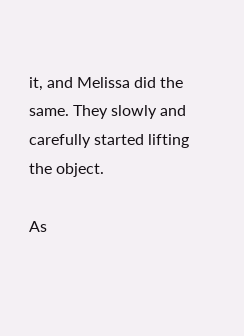it, and Melissa did the same. They slowly and carefully started lifting the object.

As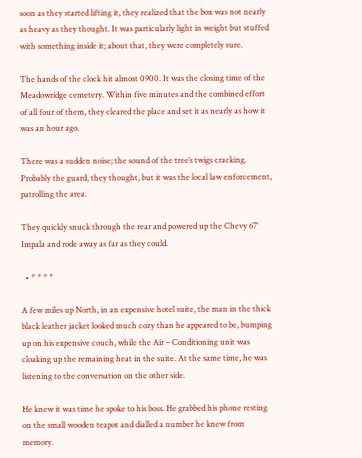soon as they started lifting it, they realized that the box was not nearly as heavy as they thought. It was particularly light in weight but stuffed with something inside it; about that, they were completely sure.

The hands of the clock hit almost 0900. It was the closing time of the Meadowridge cemetery. Within five minutes and the combined effort of all four of them, they cleared the place and set it as nearly as how it was an hour ago.

There was a sudden noise; the sound of the tree’s twigs cracking. Probably the guard, they thought, but it was the local law enforcement, patrolling the area.

They quickly snuck through the rear and powered up the Chevy 67’ Impala and rode away as far as they could.

  • * * * *

A few miles up North, in an expensive hotel suite, the man in the thick black leather jacket looked much cozy than he appeared to be, bumping up on his expensive couch, while the Air – Conditioning unit was cloaking up the remaining heat in the suite. At the same time, he was listening to the conversation on the other side.

He knew it was time he spoke to his boss. He grabbed his phone resting on the small wooden teapot and dialled a number he knew from memory.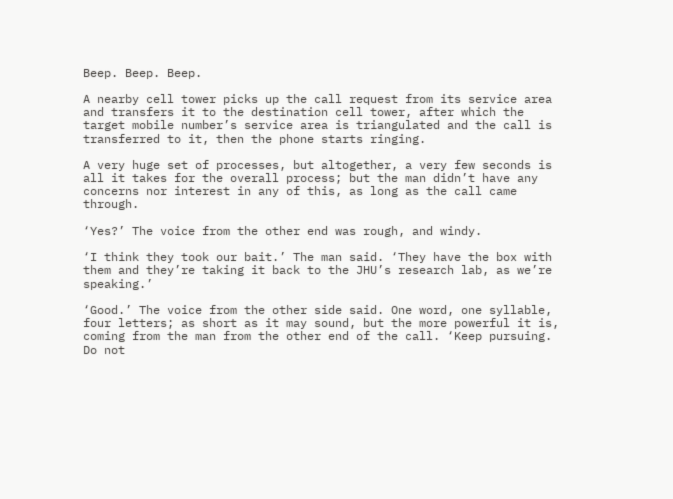Beep. Beep. Beep.

A nearby cell tower picks up the call request from its service area and transfers it to the destination cell tower, after which the target mobile number’s service area is triangulated and the call is transferred to it, then the phone starts ringing.

A very huge set of processes, but altogether, a very few seconds is all it takes for the overall process; but the man didn’t have any concerns nor interest in any of this, as long as the call came through.

‘Yes?’ The voice from the other end was rough, and windy.

‘I think they took our bait.’ The man said. ‘They have the box with them and they’re taking it back to the JHU’s research lab, as we’re speaking.’

‘Good.’ The voice from the other side said. One word, one syllable, four letters; as short as it may sound, but the more powerful it is, coming from the man from the other end of the call. ‘Keep pursuing. Do not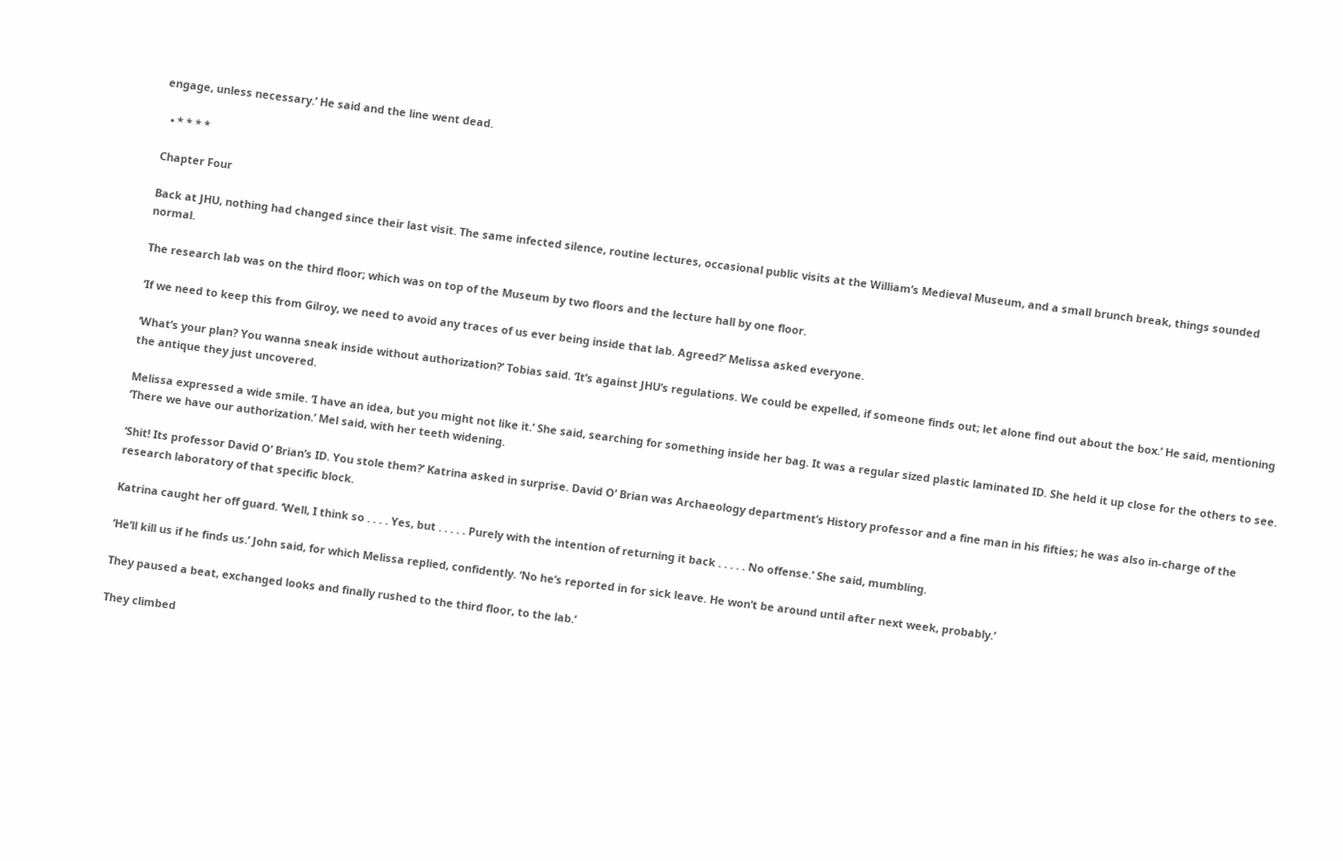engage, unless necessary.’ He said and the line went dead.

  • * * * *

Chapter Four

Back at JHU, nothing had changed since their last visit. The same infected silence, routine lectures, occasional public visits at the William’s Medieval Museum, and a small brunch break, things sounded normal.

The research lab was on the third floor; which was on top of the Museum by two floors and the lecture hall by one floor.

‘If we need to keep this from Gilroy, we need to avoid any traces of us ever being inside that lab. Agreed?’ Melissa asked everyone.

‘What’s your plan? You wanna sneak inside without authorization?’ Tobias said. ‘It’s against JHU’s regulations. We could be expelled, if someone finds out; let alone find out about the box.’ He said, mentioning the antique they just uncovered.

Melissa expressed a wide smile. ‘I have an idea, but you might not like it.’ She said, searching for something inside her bag. It was a regular sized plastic laminated ID. She held it up close for the others to see. ‘There we have our authorization.’ Mel said, with her teeth widening.

‘Shit! Its professor David O’ Brian’s ID. You stole them?’ Katrina asked in surprise. David O’ Brian was Archaeology department’s History professor and a fine man in his fifties; he was also in-charge of the research laboratory of that specific block.

Katrina caught her off guard. ‘Well, I think so . . . . Yes, but . . . . . Purely with the intention of returning it back . . . . . No offense.’ She said, mumbling.

‘He’ll kill us if he finds us.’ John said, for which Melissa replied, confidently. ‘No he’s reported in for sick leave. He won’t be around until after next week, probably.’

They paused a beat, exchanged looks and finally rushed to the third floor, to the lab.’

They climbed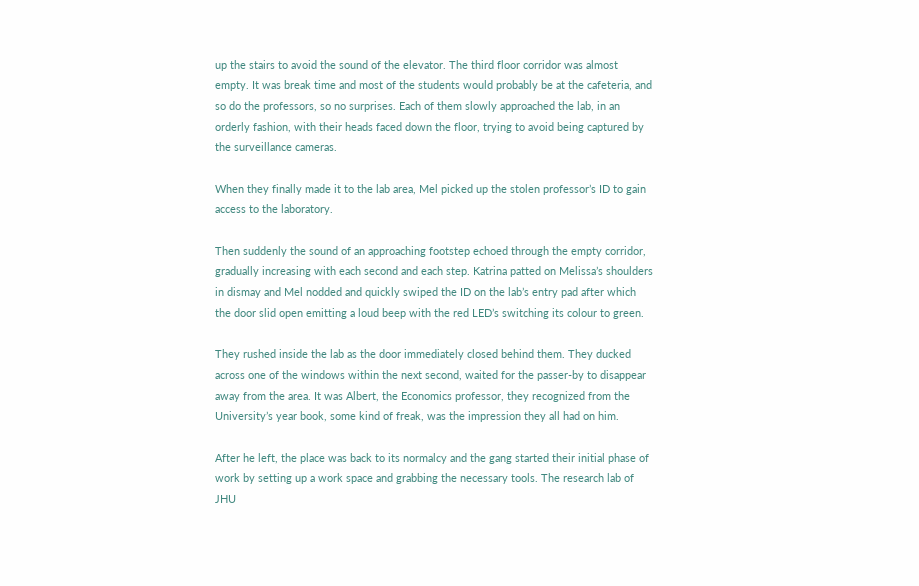up the stairs to avoid the sound of the elevator. The third floor corridor was almost empty. It was break time and most of the students would probably be at the cafeteria, and so do the professors, so no surprises. Each of them slowly approached the lab, in an orderly fashion, with their heads faced down the floor, trying to avoid being captured by the surveillance cameras.

When they finally made it to the lab area, Mel picked up the stolen professor’s ID to gain access to the laboratory.

Then suddenly the sound of an approaching footstep echoed through the empty corridor, gradually increasing with each second and each step. Katrina patted on Melissa’s shoulders in dismay and Mel nodded and quickly swiped the ID on the lab’s entry pad after which the door slid open emitting a loud beep with the red LED’s switching its colour to green.

They rushed inside the lab as the door immediately closed behind them. They ducked across one of the windows within the next second, waited for the passer-by to disappear away from the area. It was Albert, the Economics professor, they recognized from the University’s year book, some kind of freak, was the impression they all had on him.

After he left, the place was back to its normalcy and the gang started their initial phase of work by setting up a work space and grabbing the necessary tools. The research lab of JHU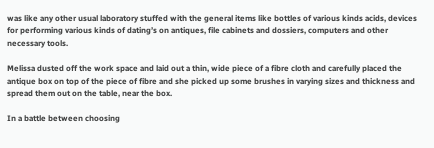was like any other usual laboratory stuffed with the general items like bottles of various kinds acids, devices for performing various kinds of dating’s on antiques, file cabinets and dossiers, computers and other necessary tools.

Melissa dusted off the work space and laid out a thin, wide piece of a fibre cloth and carefully placed the antique box on top of the piece of fibre and she picked up some brushes in varying sizes and thickness and spread them out on the table, near the box.

In a battle between choosing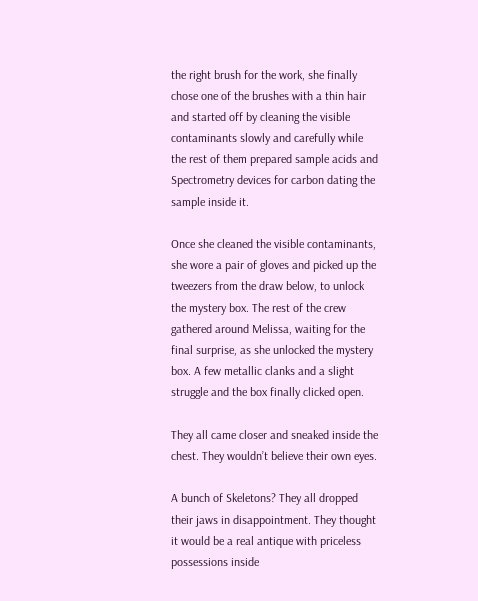the right brush for the work, she finally chose one of the brushes with a thin hair and started off by cleaning the visible contaminants slowly and carefully while the rest of them prepared sample acids and Spectrometry devices for carbon dating the sample inside it.

Once she cleaned the visible contaminants, she wore a pair of gloves and picked up the tweezers from the draw below, to unlock the mystery box. The rest of the crew gathered around Melissa, waiting for the final surprise, as she unlocked the mystery box. A few metallic clanks and a slight struggle and the box finally clicked open.

They all came closer and sneaked inside the chest. They wouldn’t believe their own eyes.

A bunch of Skeletons? They all dropped their jaws in disappointment. They thought it would be a real antique with priceless possessions inside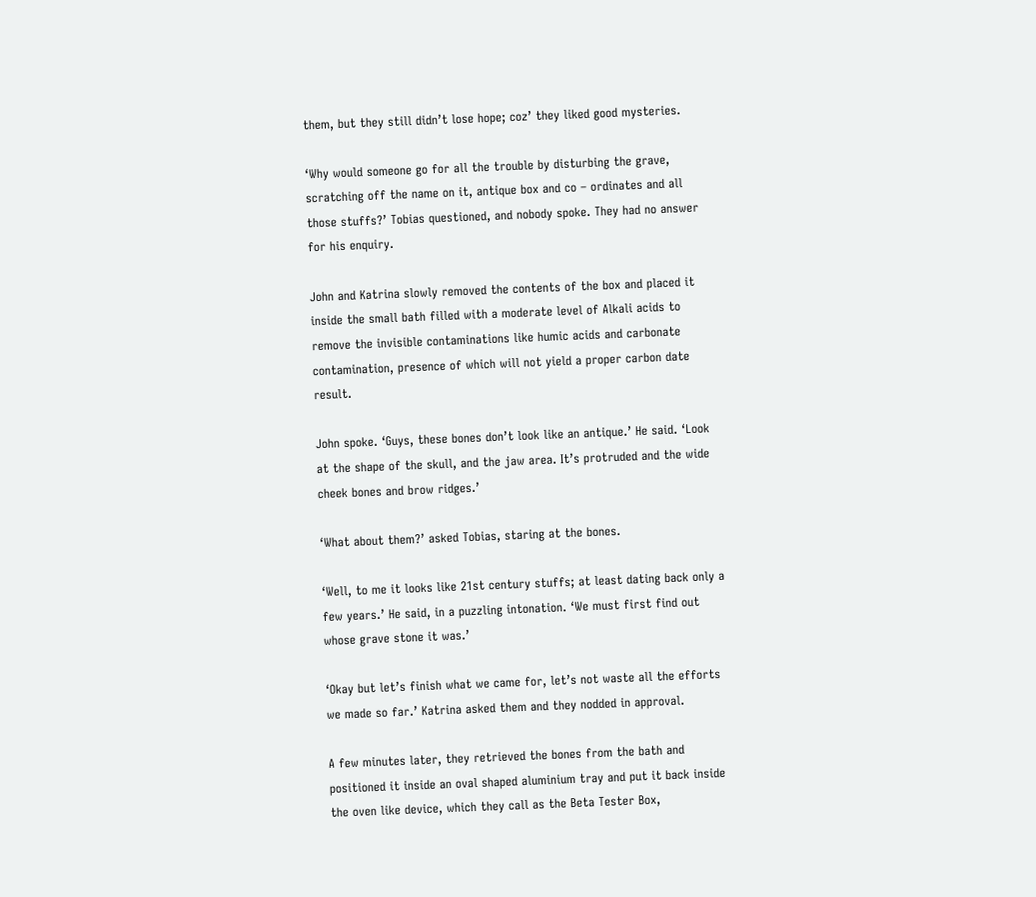them, but they still didn’t lose hope; coz’ they liked good mysteries.

‘Why would someone go for all the trouble by disturbing the grave, scratching off the name on it, antique box and co – ordinates and all those stuffs?’ Tobias questioned, and nobody spoke. They had no answer for his enquiry.

John and Katrina slowly removed the contents of the box and placed it inside the small bath filled with a moderate level of Alkali acids to remove the invisible contaminations like humic acids and carbonate contamination, presence of which will not yield a proper carbon date result.

John spoke. ‘Guys, these bones don’t look like an antique.’ He said. ‘Look at the shape of the skull, and the jaw area. It’s protruded and the wide cheek bones and brow ridges.’

‘What about them?’ asked Tobias, staring at the bones.

‘Well, to me it looks like 21st century stuffs; at least dating back only a few years.’ He said, in a puzzling intonation. ‘We must first find out whose grave stone it was.’

‘Okay but let’s finish what we came for, let’s not waste all the efforts we made so far.’ Katrina asked them and they nodded in approval.

A few minutes later, they retrieved the bones from the bath and positioned it inside an oval shaped aluminium tray and put it back inside the oven like device, which they call as the Beta Tester Box,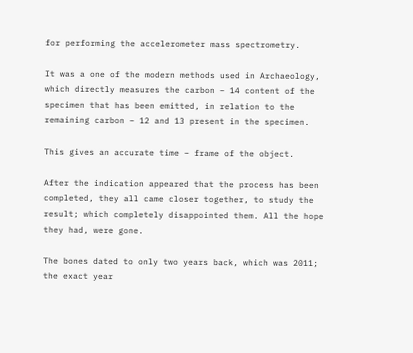for performing the accelerometer mass spectrometry.

It was a one of the modern methods used in Archaeology, which directly measures the carbon – 14 content of the specimen that has been emitted, in relation to the remaining carbon – 12 and 13 present in the specimen.

This gives an accurate time – frame of the object.

After the indication appeared that the process has been completed, they all came closer together, to study the result; which completely disappointed them. All the hope they had, were gone.

The bones dated to only two years back, which was 2011; the exact year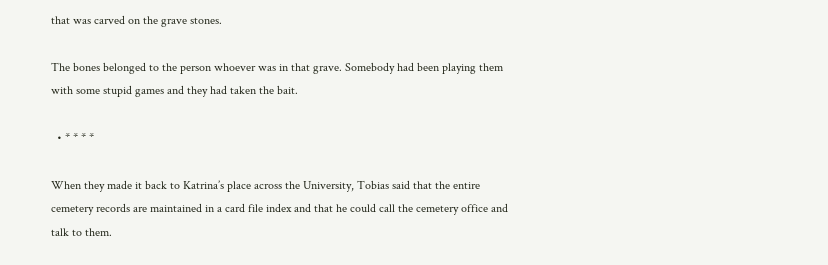that was carved on the grave stones.

The bones belonged to the person whoever was in that grave. Somebody had been playing them with some stupid games and they had taken the bait.

  • * * * *

When they made it back to Katrina’s place across the University, Tobias said that the entire cemetery records are maintained in a card file index and that he could call the cemetery office and talk to them.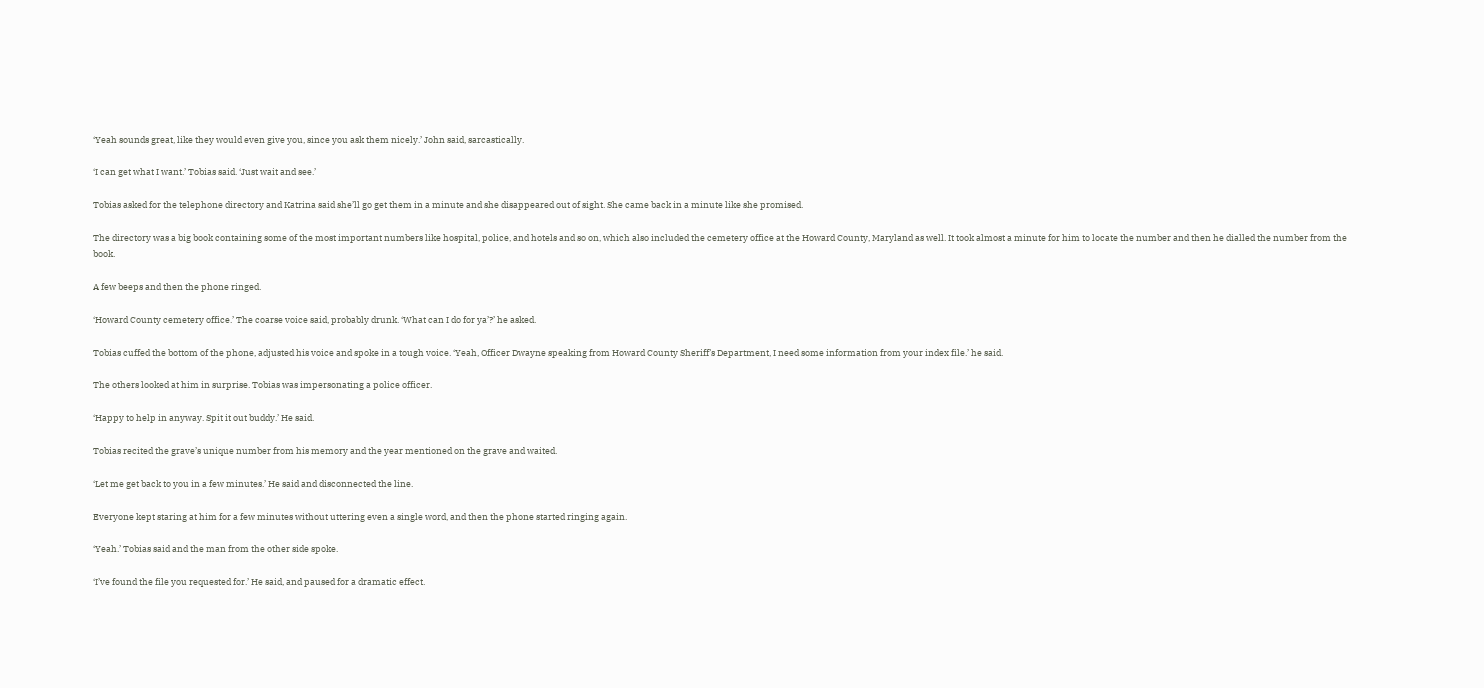‘Yeah sounds great, like they would even give you, since you ask them nicely.’ John said, sarcastically.

‘I can get what I want.’ Tobias said. ‘Just wait and see.’

Tobias asked for the telephone directory and Katrina said she’ll go get them in a minute and she disappeared out of sight. She came back in a minute like she promised.

The directory was a big book containing some of the most important numbers like hospital, police, and hotels and so on, which also included the cemetery office at the Howard County, Maryland as well. It took almost a minute for him to locate the number and then he dialled the number from the book.

A few beeps and then the phone ringed.

‘Howard County cemetery office.’ The coarse voice said, probably drunk. ‘What can I do for ya’?’ he asked.

Tobias cuffed the bottom of the phone, adjusted his voice and spoke in a tough voice. ‘Yeah, Officer Dwayne speaking from Howard County Sheriff’s Department, I need some information from your index file.’ he said.

The others looked at him in surprise. Tobias was impersonating a police officer.

‘Happy to help in anyway. Spit it out buddy.’ He said.

Tobias recited the grave’s unique number from his memory and the year mentioned on the grave and waited.

‘Let me get back to you in a few minutes.’ He said and disconnected the line.

Everyone kept staring at him for a few minutes without uttering even a single word, and then the phone started ringing again.

‘Yeah.’ Tobias said and the man from the other side spoke.

‘I’ve found the file you requested for.’ He said, and paused for a dramatic effect.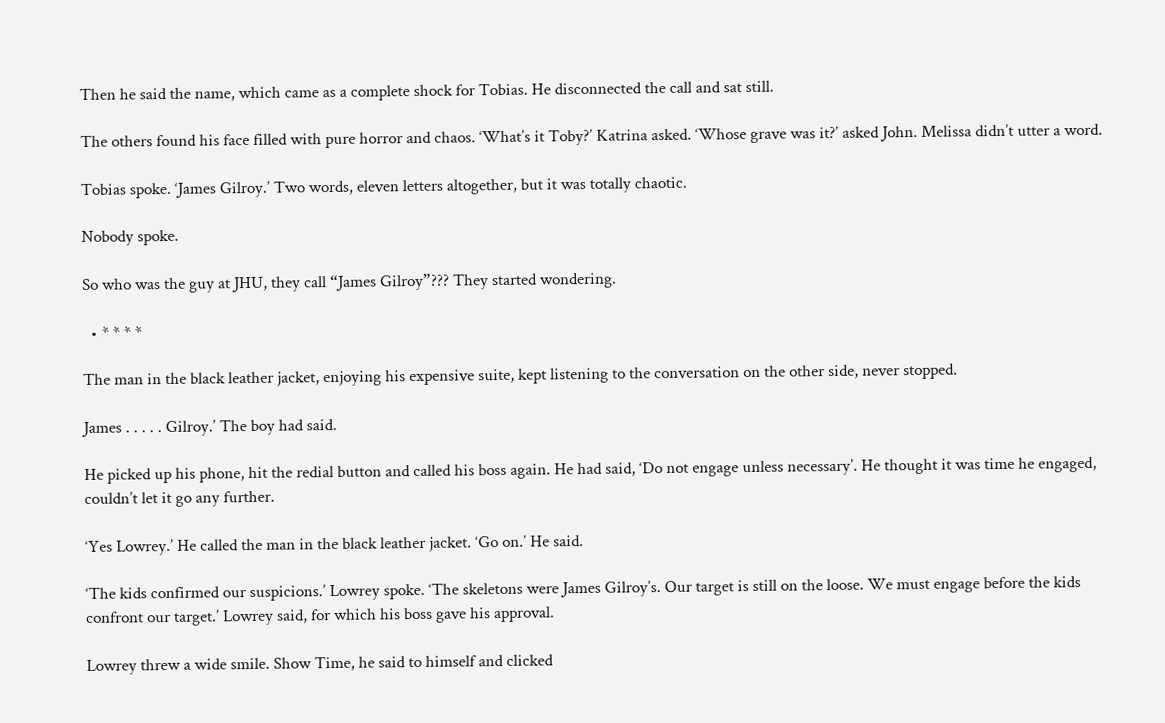Then he said the name, which came as a complete shock for Tobias. He disconnected the call and sat still.

The others found his face filled with pure horror and chaos. ‘What’s it Toby?’ Katrina asked. ‘Whose grave was it?’ asked John. Melissa didn’t utter a word.

Tobias spoke. ‘James Gilroy.’ Two words, eleven letters altogether, but it was totally chaotic.

Nobody spoke.

So who was the guy at JHU, they call “James Gilroy”??? They started wondering.

  • * * * *

The man in the black leather jacket, enjoying his expensive suite, kept listening to the conversation on the other side, never stopped.

James . . . . . Gilroy.’ The boy had said.

He picked up his phone, hit the redial button and called his boss again. He had said, ‘Do not engage unless necessary’. He thought it was time he engaged, couldn’t let it go any further.

‘Yes Lowrey.’ He called the man in the black leather jacket. ‘Go on.’ He said.

‘The kids confirmed our suspicions.’ Lowrey spoke. ‘The skeletons were James Gilroy’s. Our target is still on the loose. We must engage before the kids confront our target.’ Lowrey said, for which his boss gave his approval.

Lowrey threw a wide smile. Show Time, he said to himself and clicked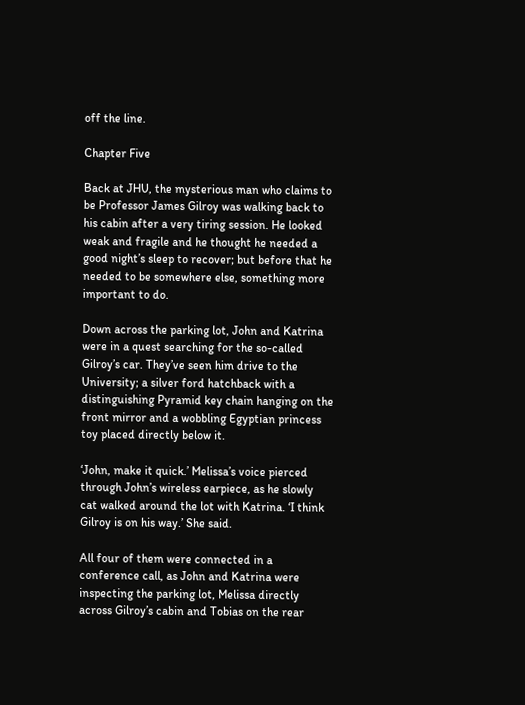off the line.

Chapter Five

Back at JHU, the mysterious man who claims to be Professor James Gilroy was walking back to his cabin after a very tiring session. He looked weak and fragile and he thought he needed a good night’s sleep to recover; but before that he needed to be somewhere else, something more important to do.

Down across the parking lot, John and Katrina were in a quest searching for the so-called Gilroy’s car. They’ve seen him drive to the University; a silver ford hatchback with a distinguishing Pyramid key chain hanging on the front mirror and a wobbling Egyptian princess toy placed directly below it.

‘John, make it quick.’ Melissa’s voice pierced through John’s wireless earpiece, as he slowly cat walked around the lot with Katrina. ‘I think Gilroy is on his way.’ She said.

All four of them were connected in a conference call, as John and Katrina were inspecting the parking lot, Melissa directly across Gilroy’s cabin and Tobias on the rear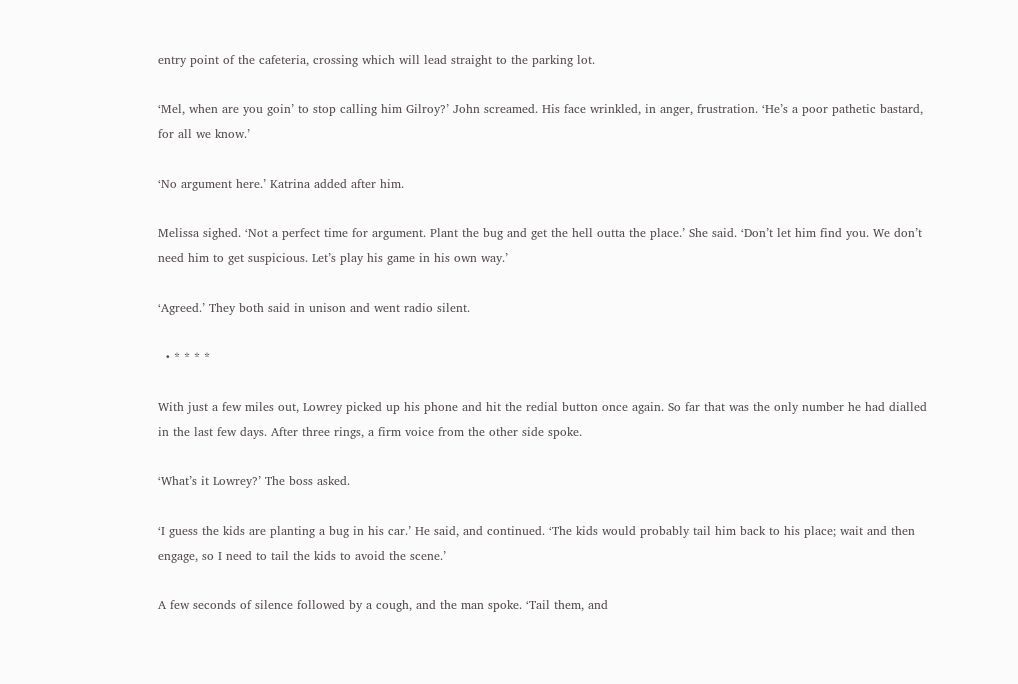entry point of the cafeteria, crossing which will lead straight to the parking lot.

‘Mel, when are you goin’ to stop calling him Gilroy?’ John screamed. His face wrinkled, in anger, frustration. ‘He’s a poor pathetic bastard, for all we know.’

‘No argument here.’ Katrina added after him.

Melissa sighed. ‘Not a perfect time for argument. Plant the bug and get the hell outta the place.’ She said. ‘Don’t let him find you. We don’t need him to get suspicious. Let’s play his game in his own way.’

‘Agreed.’ They both said in unison and went radio silent.

  • * * * *

With just a few miles out, Lowrey picked up his phone and hit the redial button once again. So far that was the only number he had dialled in the last few days. After three rings, a firm voice from the other side spoke.

‘What’s it Lowrey?’ The boss asked.

‘I guess the kids are planting a bug in his car.’ He said, and continued. ‘The kids would probably tail him back to his place; wait and then engage, so I need to tail the kids to avoid the scene.’

A few seconds of silence followed by a cough, and the man spoke. ‘Tail them, and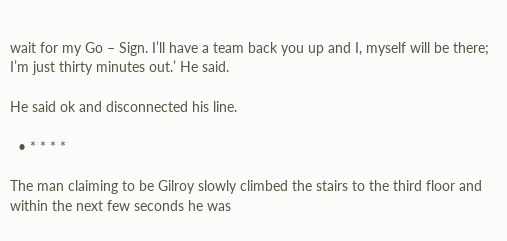wait for my Go – Sign. I’ll have a team back you up and I, myself will be there; I’m just thirty minutes out.’ He said.

He said ok and disconnected his line.

  • * * * *

The man claiming to be Gilroy slowly climbed the stairs to the third floor and within the next few seconds he was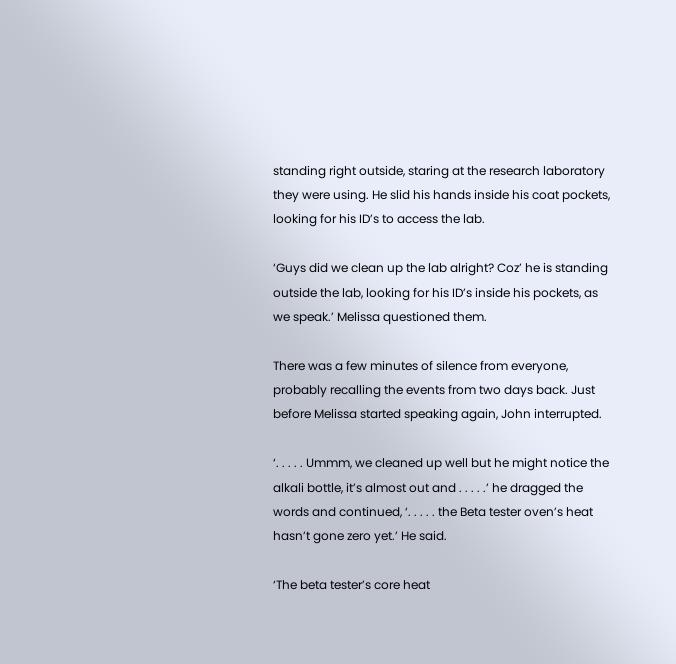standing right outside, staring at the research laboratory they were using. He slid his hands inside his coat pockets, looking for his ID’s to access the lab.

‘Guys did we clean up the lab alright? Coz’ he is standing outside the lab, looking for his ID’s inside his pockets, as we speak.’ Melissa questioned them.

There was a few minutes of silence from everyone, probably recalling the events from two days back. Just before Melissa started speaking again, John interrupted.

‘. . . . . Ummm, we cleaned up well but he might notice the alkali bottle, it’s almost out and . . . . .’ he dragged the words and continued, ‘. . . . . the Beta tester oven’s heat hasn’t gone zero yet.’ He said.

‘The beta tester’s core heat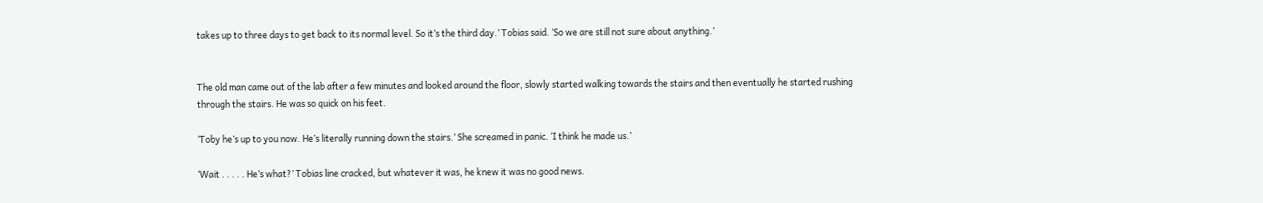takes up to three days to get back to its normal level. So it’s the third day.’ Tobias said. ‘So we are still not sure about anything.’


The old man came out of the lab after a few minutes and looked around the floor, slowly started walking towards the stairs and then eventually he started rushing through the stairs. He was so quick on his feet.

‘Toby he’s up to you now. He’s literally running down the stairs.’ She screamed in panic. ‘I think he made us.’

‘Wait . . . . . He’s what?’ Tobias line cracked, but whatever it was, he knew it was no good news.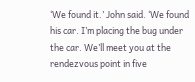‘We found it.’ John said. ‘We found his car. I’m placing the bug under the car. We’ll meet you at the rendezvous point in five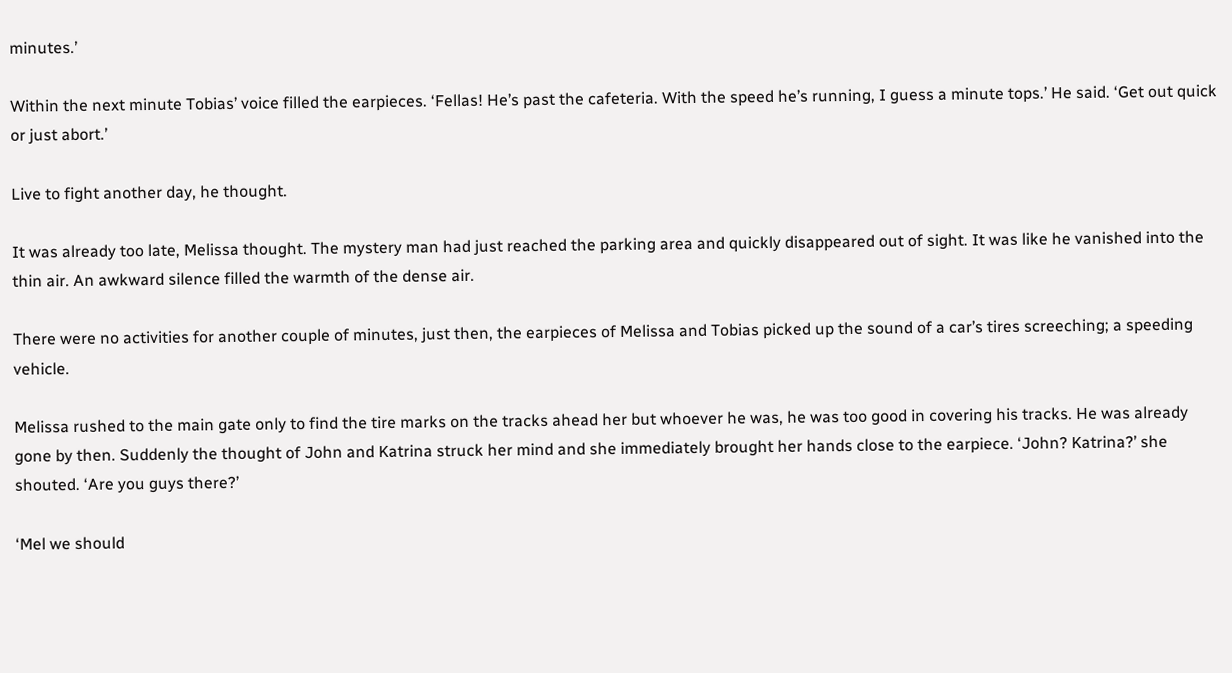minutes.’

Within the next minute Tobias’ voice filled the earpieces. ‘Fellas! He’s past the cafeteria. With the speed he’s running, I guess a minute tops.’ He said. ‘Get out quick or just abort.’

Live to fight another day, he thought.

It was already too late, Melissa thought. The mystery man had just reached the parking area and quickly disappeared out of sight. It was like he vanished into the thin air. An awkward silence filled the warmth of the dense air.

There were no activities for another couple of minutes, just then, the earpieces of Melissa and Tobias picked up the sound of a car’s tires screeching; a speeding vehicle.

Melissa rushed to the main gate only to find the tire marks on the tracks ahead her but whoever he was, he was too good in covering his tracks. He was already gone by then. Suddenly the thought of John and Katrina struck her mind and she immediately brought her hands close to the earpiece. ‘John? Katrina?’ she shouted. ‘Are you guys there?’

‘Mel we should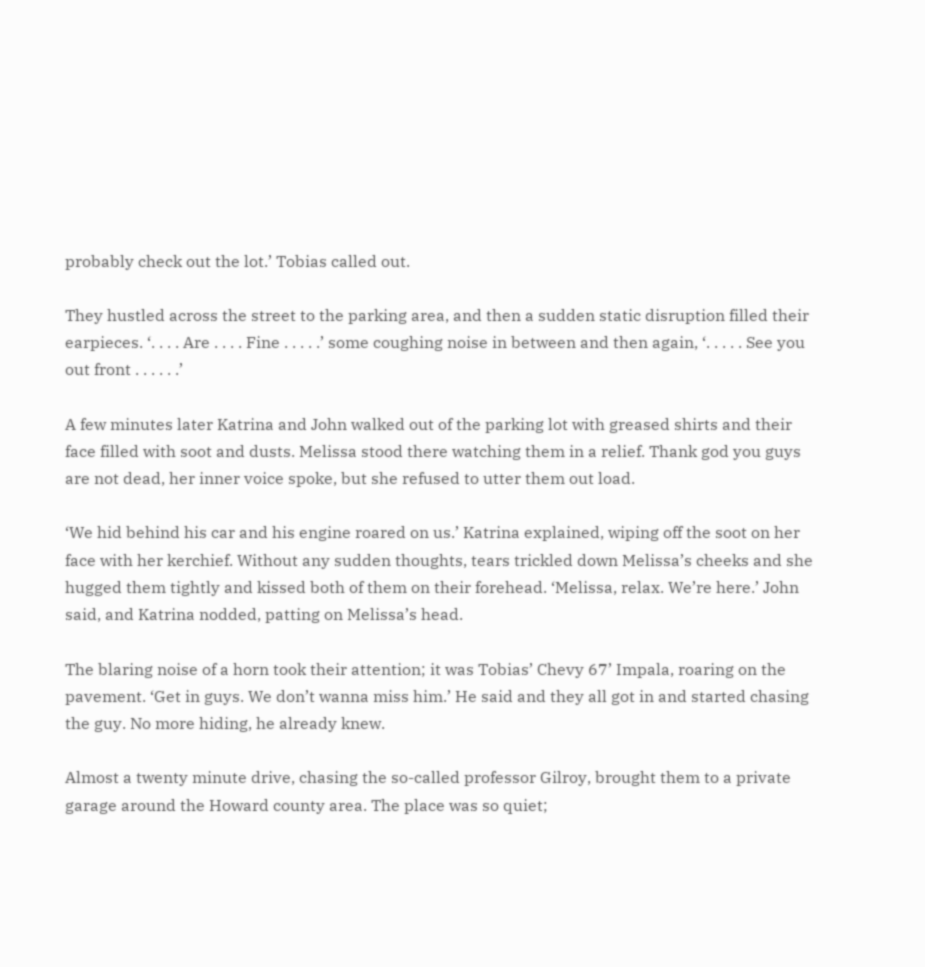probably check out the lot.’ Tobias called out.

They hustled across the street to the parking area, and then a sudden static disruption filled their earpieces. ‘. . . . Are . . . . Fine . . . . .’ some coughing noise in between and then again, ‘. . . . . See you out front . . . . . .’

A few minutes later Katrina and John walked out of the parking lot with greased shirts and their face filled with soot and dusts. Melissa stood there watching them in a relief. Thank god you guys are not dead, her inner voice spoke, but she refused to utter them out load.

‘We hid behind his car and his engine roared on us.’ Katrina explained, wiping off the soot on her face with her kerchief. Without any sudden thoughts, tears trickled down Melissa’s cheeks and she hugged them tightly and kissed both of them on their forehead. ‘Melissa, relax. We’re here.’ John said, and Katrina nodded, patting on Melissa’s head.

The blaring noise of a horn took their attention; it was Tobias’ Chevy 67’ Impala, roaring on the pavement. ‘Get in guys. We don’t wanna miss him.’ He said and they all got in and started chasing the guy. No more hiding, he already knew.

Almost a twenty minute drive, chasing the so-called professor Gilroy, brought them to a private garage around the Howard county area. The place was so quiet;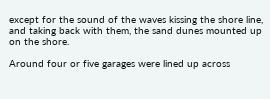except for the sound of the waves kissing the shore line, and taking back with them, the sand dunes mounted up on the shore.

Around four or five garages were lined up across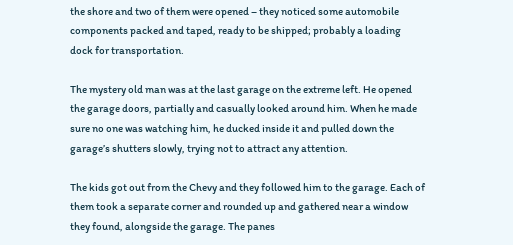the shore and two of them were opened – they noticed some automobile components packed and taped, ready to be shipped; probably a loading dock for transportation.

The mystery old man was at the last garage on the extreme left. He opened the garage doors, partially and casually looked around him. When he made sure no one was watching him, he ducked inside it and pulled down the garage’s shutters slowly, trying not to attract any attention.

The kids got out from the Chevy and they followed him to the garage. Each of them took a separate corner and rounded up and gathered near a window they found, alongside the garage. The panes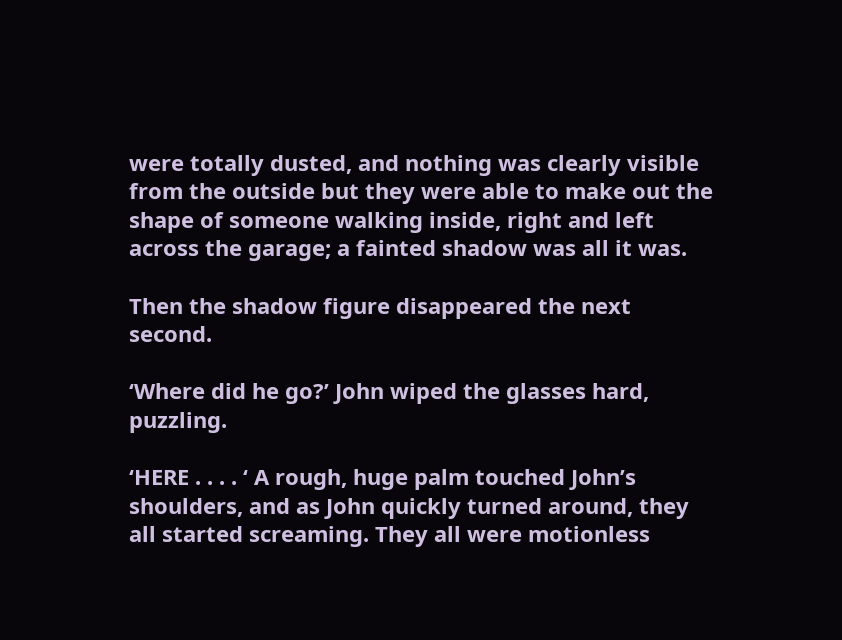were totally dusted, and nothing was clearly visible from the outside but they were able to make out the shape of someone walking inside, right and left across the garage; a fainted shadow was all it was.

Then the shadow figure disappeared the next second.

‘Where did he go?’ John wiped the glasses hard, puzzling.

‘HERE . . . . ‘ A rough, huge palm touched John’s shoulders, and as John quickly turned around, they all started screaming. They all were motionless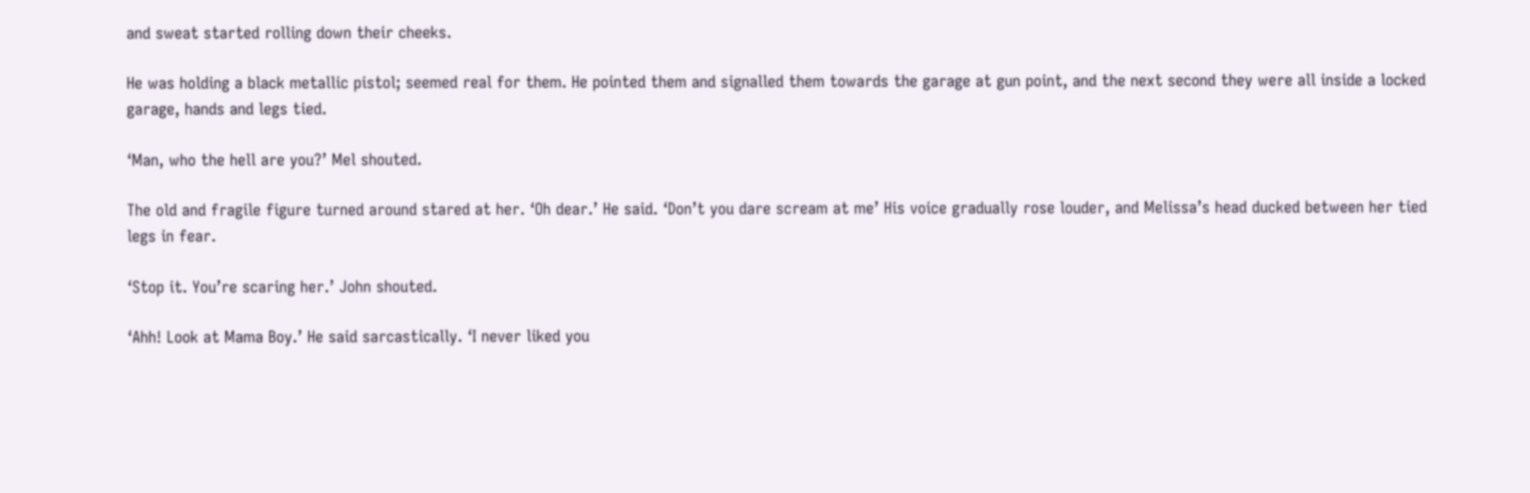and sweat started rolling down their cheeks.

He was holding a black metallic pistol; seemed real for them. He pointed them and signalled them towards the garage at gun point, and the next second they were all inside a locked garage, hands and legs tied.

‘Man, who the hell are you?’ Mel shouted.

The old and fragile figure turned around stared at her. ‘Oh dear.’ He said. ‘Don’t you dare scream at me’ His voice gradually rose louder, and Melissa’s head ducked between her tied legs in fear.

‘Stop it. You’re scaring her.’ John shouted.

‘Ahh! Look at Mama Boy.’ He said sarcastically. ‘I never liked you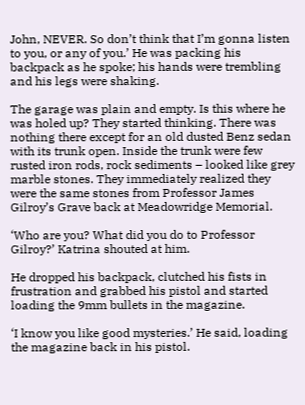John, NEVER. So don’t think that I’m gonna listen to you, or any of you.’ He was packing his backpack as he spoke; his hands were trembling and his legs were shaking.

The garage was plain and empty. Is this where he was holed up? They started thinking. There was nothing there except for an old dusted Benz sedan with its trunk open. Inside the trunk were few rusted iron rods, rock sediments – looked like grey marble stones. They immediately realized they were the same stones from Professor James Gilroy’s Grave back at Meadowridge Memorial.

‘Who are you? What did you do to Professor Gilroy?’ Katrina shouted at him.

He dropped his backpack, clutched his fists in frustration and grabbed his pistol and started loading the 9mm bullets in the magazine.

‘I know you like good mysteries.’ He said, loading the magazine back in his pistol.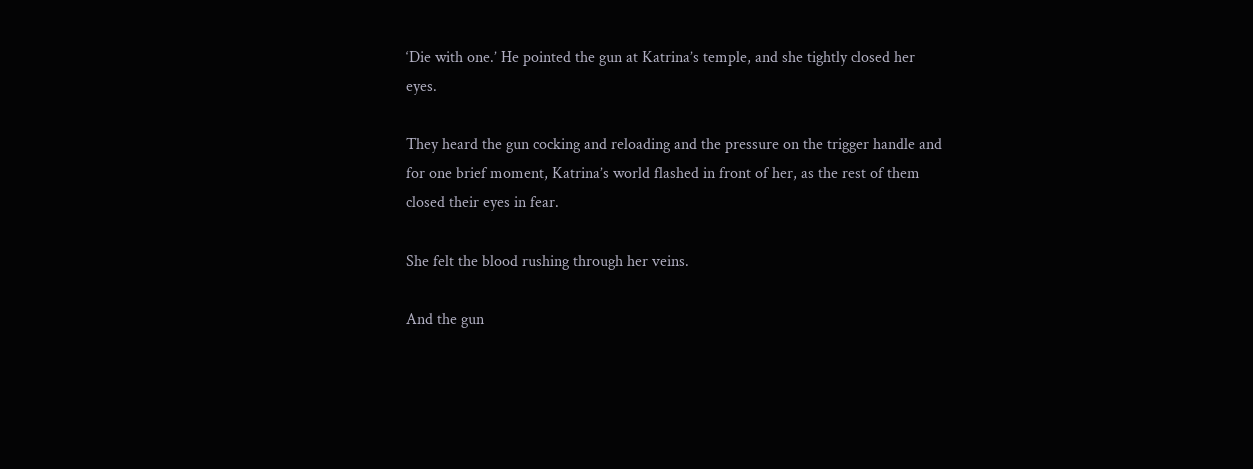‘Die with one.’ He pointed the gun at Katrina’s temple, and she tightly closed her eyes.

They heard the gun cocking and reloading and the pressure on the trigger handle and for one brief moment, Katrina’s world flashed in front of her, as the rest of them closed their eyes in fear.

She felt the blood rushing through her veins.

And the gun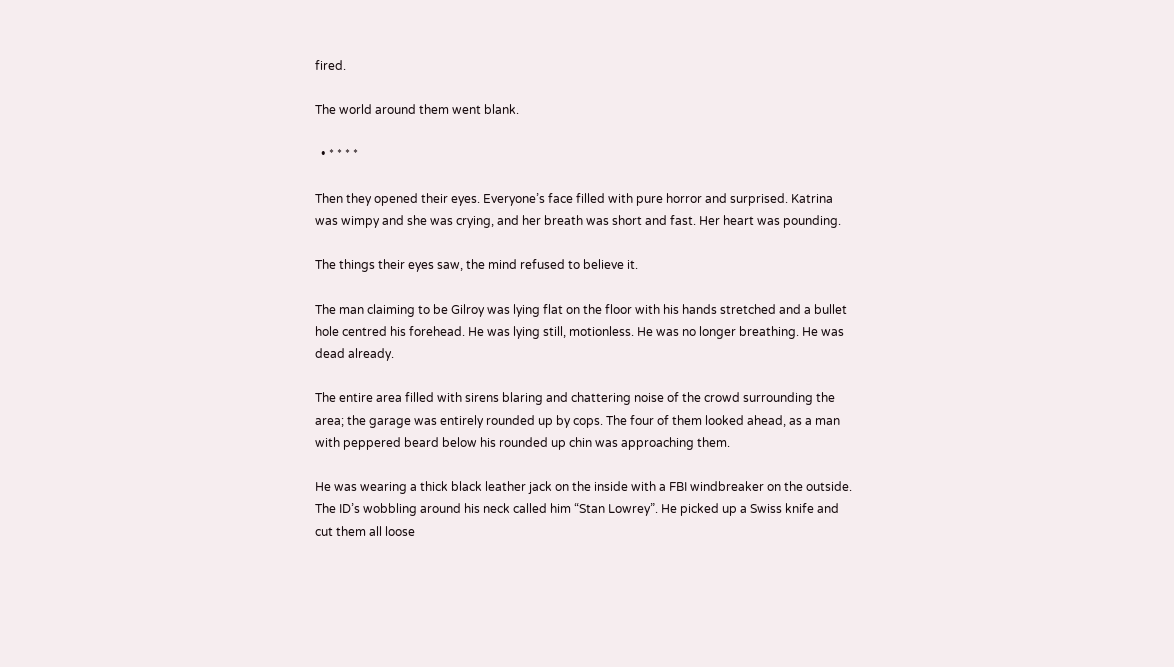fired.

The world around them went blank.

  • * * * *

Then they opened their eyes. Everyone’s face filled with pure horror and surprised. Katrina was wimpy and she was crying, and her breath was short and fast. Her heart was pounding.

The things their eyes saw, the mind refused to believe it.

The man claiming to be Gilroy was lying flat on the floor with his hands stretched and a bullet hole centred his forehead. He was lying still, motionless. He was no longer breathing. He was dead already.

The entire area filled with sirens blaring and chattering noise of the crowd surrounding the area; the garage was entirely rounded up by cops. The four of them looked ahead, as a man with peppered beard below his rounded up chin was approaching them.

He was wearing a thick black leather jack on the inside with a FBI windbreaker on the outside. The ID’s wobbling around his neck called him “Stan Lowrey”. He picked up a Swiss knife and cut them all loose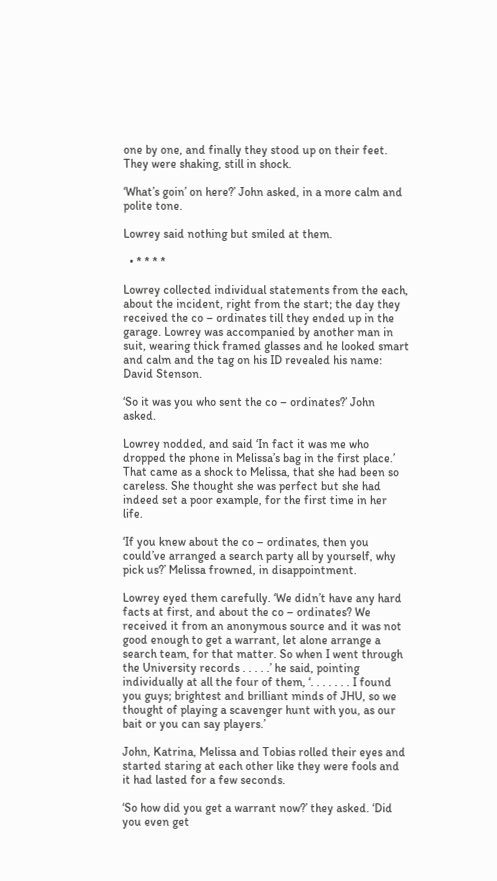one by one, and finally they stood up on their feet. They were shaking, still in shock.

‘What’s goin’ on here?’ John asked, in a more calm and polite tone.

Lowrey said nothing but smiled at them.

  • * * * *

Lowrey collected individual statements from the each, about the incident, right from the start; the day they received the co – ordinates till they ended up in the garage. Lowrey was accompanied by another man in suit, wearing thick framed glasses and he looked smart and calm and the tag on his ID revealed his name: David Stenson.

‘So it was you who sent the co – ordinates?’ John asked.

Lowrey nodded, and said ‘In fact it was me who dropped the phone in Melissa’s bag in the first place.’ That came as a shock to Melissa, that she had been so careless. She thought she was perfect but she had indeed set a poor example, for the first time in her life.

‘If you knew about the co – ordinates, then you could’ve arranged a search party all by yourself, why pick us?’ Melissa frowned, in disappointment.

Lowrey eyed them carefully. ‘We didn’t have any hard facts at first, and about the co – ordinates? We received it from an anonymous source and it was not good enough to get a warrant, let alone arrange a search team, for that matter. So when I went through the University records . . . . .’ he said, pointing individually at all the four of them, ‘. . . . . . . I found you guys; brightest and brilliant minds of JHU, so we thought of playing a scavenger hunt with you, as our bait or you can say players.’

John, Katrina, Melissa and Tobias rolled their eyes and started staring at each other like they were fools and it had lasted for a few seconds.

‘So how did you get a warrant now?’ they asked. ‘Did you even get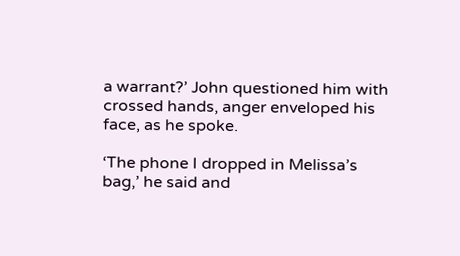a warrant?’ John questioned him with crossed hands, anger enveloped his face, as he spoke.

‘The phone I dropped in Melissa’s bag,’ he said and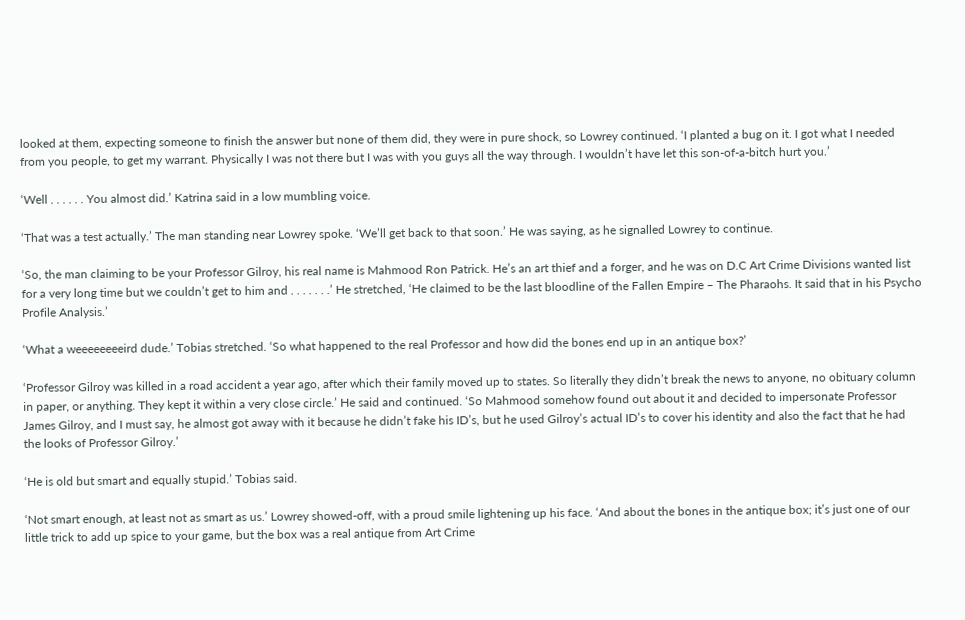looked at them, expecting someone to finish the answer but none of them did, they were in pure shock, so Lowrey continued. ‘I planted a bug on it. I got what I needed from you people, to get my warrant. Physically I was not there but I was with you guys all the way through. I wouldn’t have let this son-of-a-bitch hurt you.’

‘Well . . . . . . You almost did.’ Katrina said in a low mumbling voice.

‘That was a test actually.’ The man standing near Lowrey spoke. ‘We’ll get back to that soon.’ He was saying, as he signalled Lowrey to continue.

‘So, the man claiming to be your Professor Gilroy, his real name is Mahmood Ron Patrick. He’s an art thief and a forger, and he was on D.C Art Crime Divisions wanted list for a very long time but we couldn’t get to him and . . . . . . .’ He stretched, ‘He claimed to be the last bloodline of the Fallen Empire – The Pharaohs. It said that in his Psycho Profile Analysis.’

‘What a weeeeeeeeird dude.’ Tobias stretched. ‘So what happened to the real Professor and how did the bones end up in an antique box?’

‘Professor Gilroy was killed in a road accident a year ago, after which their family moved up to states. So literally they didn’t break the news to anyone, no obituary column in paper, or anything. They kept it within a very close circle.’ He said and continued. ‘So Mahmood somehow found out about it and decided to impersonate Professor James Gilroy, and I must say, he almost got away with it because he didn’t fake his ID’s, but he used Gilroy’s actual ID’s to cover his identity and also the fact that he had the looks of Professor Gilroy.’

‘He is old but smart and equally stupid.’ Tobias said.

‘Not smart enough, at least not as smart as us.’ Lowrey showed-off, with a proud smile lightening up his face. ‘And about the bones in the antique box; it’s just one of our little trick to add up spice to your game, but the box was a real antique from Art Crime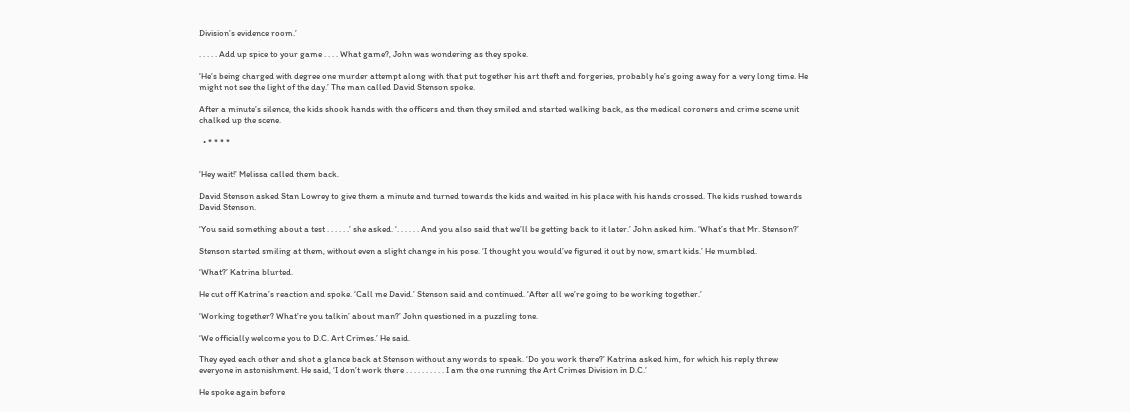Division’s evidence room.’

. . . . . Add up spice to your game . . . . What game?, John was wondering as they spoke.

‘He’s being charged with degree one murder attempt along with that put together his art theft and forgeries, probably he’s going away for a very long time. He might not see the light of the day.’ The man called David Stenson spoke.

After a minute’s silence, the kids shook hands with the officers and then they smiled and started walking back, as the medical coroners and crime scene unit chalked up the scene.

  • * * * *


‘Hey wait!’ Melissa called them back.

David Stenson asked Stan Lowrey to give them a minute and turned towards the kids and waited in his place with his hands crossed. The kids rushed towards David Stenson.

‘You said something about a test . . . . . .’ she asked. ‘. . . . . . And you also said that we’ll be getting back to it later.’ John asked him. ‘What’s that Mr. Stenson?’

Stenson started smiling at them, without even a slight change in his pose. ‘I thought you would’ve figured it out by now, smart kids.’ He mumbled.

‘What?’ Katrina blurted.

He cut off Katrina’s reaction and spoke. ‘Call me David.’ Stenson said and continued. ‘After all we’re going to be working together.’

‘Working together? What’re you talkin’ about man?’ John questioned in a puzzling tone.

‘We officially welcome you to D.C. Art Crimes.’ He said.

They eyed each other and shot a glance back at Stenson without any words to speak. ‘Do you work there?’ Katrina asked him, for which his reply threw everyone in astonishment. He said, ‘I don’t work there . . . . . . . . . . I am the one running the Art Crimes Division in D.C.’

He spoke again before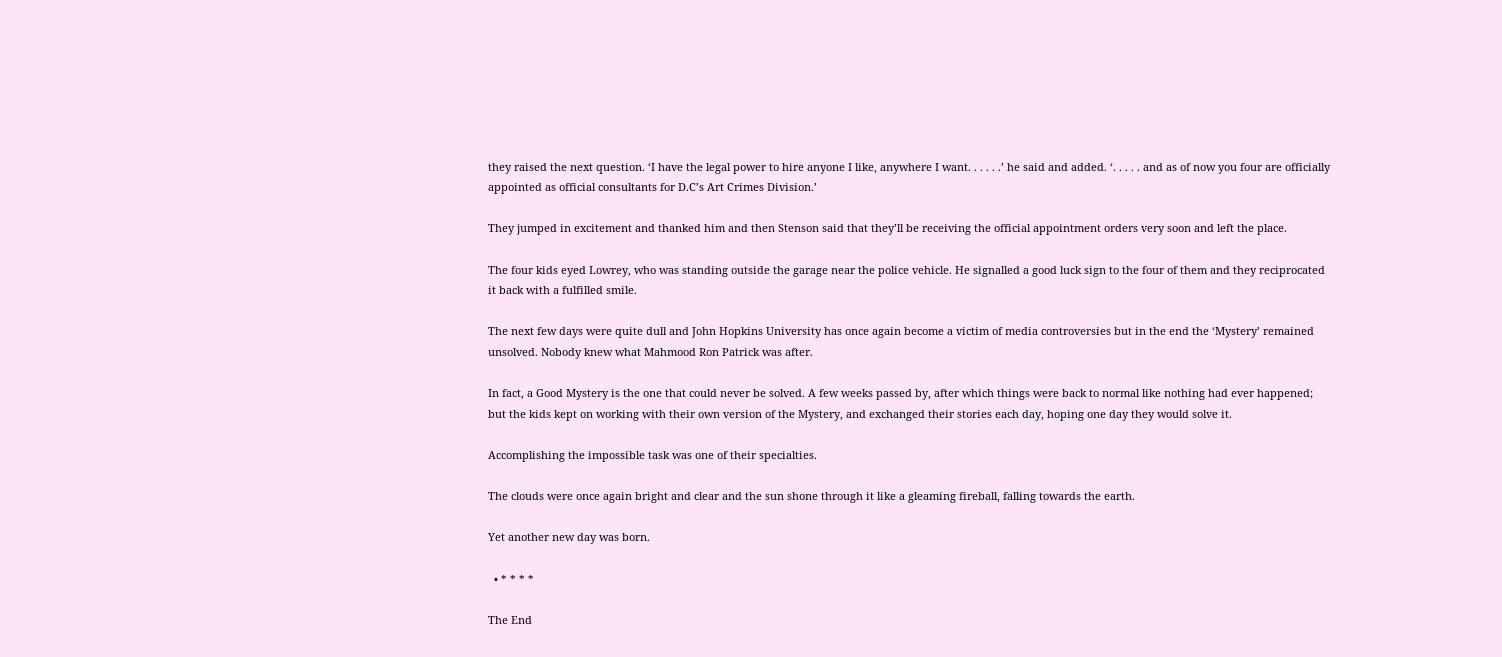they raised the next question. ‘I have the legal power to hire anyone I like, anywhere I want. . . . . .’ he said and added. ‘. . . . . and as of now you four are officially appointed as official consultants for D.C’s Art Crimes Division.’

They jumped in excitement and thanked him and then Stenson said that they’ll be receiving the official appointment orders very soon and left the place.

The four kids eyed Lowrey, who was standing outside the garage near the police vehicle. He signalled a good luck sign to the four of them and they reciprocated it back with a fulfilled smile.

The next few days were quite dull and John Hopkins University has once again become a victim of media controversies but in the end the ‘Mystery’ remained unsolved. Nobody knew what Mahmood Ron Patrick was after.

In fact, a Good Mystery is the one that could never be solved. A few weeks passed by, after which things were back to normal like nothing had ever happened; but the kids kept on working with their own version of the Mystery, and exchanged their stories each day, hoping one day they would solve it.

Accomplishing the impossible task was one of their specialties.

The clouds were once again bright and clear and the sun shone through it like a gleaming fireball, falling towards the earth.

Yet another new day was born.

  • * * * *

The End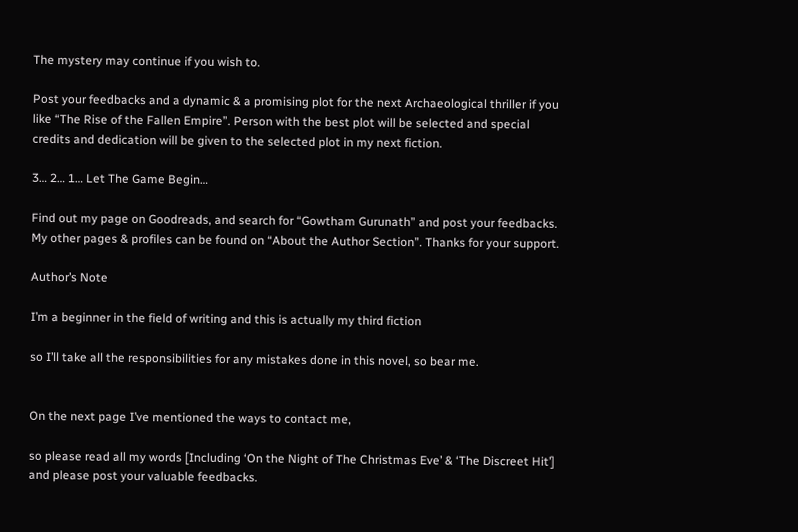The mystery may continue if you wish to.

Post your feedbacks and a dynamic & a promising plot for the next Archaeological thriller if you like “The Rise of the Fallen Empire”. Person with the best plot will be selected and special credits and dedication will be given to the selected plot in my next fiction.

3… 2… 1… Let The Game Begin…

Find out my page on Goodreads, and search for “Gowtham Gurunath” and post your feedbacks. My other pages & profiles can be found on “About the Author Section”. Thanks for your support.

Author’s Note

I’m a beginner in the field of writing and this is actually my third fiction

so I’ll take all the responsibilities for any mistakes done in this novel, so bear me.


On the next page I’ve mentioned the ways to contact me,

so please read all my words [Including ‘On the Night of The Christmas Eve’ & ‘The Discreet Hit’] and please post your valuable feedbacks.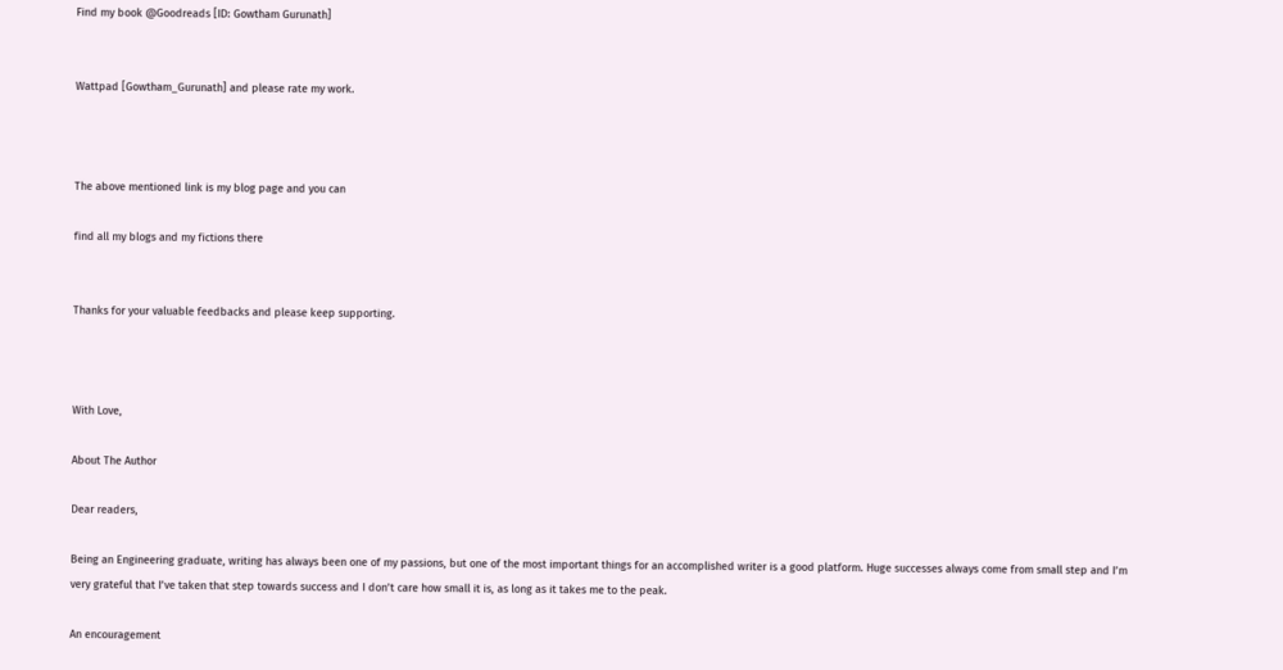Find my book @Goodreads [ID: Gowtham Gurunath]


Wattpad [Gowtham_Gurunath] and please rate my work.



The above mentioned link is my blog page and you can

find all my blogs and my fictions there


Thanks for your valuable feedbacks and please keep supporting.



With Love,

About The Author

Dear readers,

Being an Engineering graduate, writing has always been one of my passions, but one of the most important things for an accomplished writer is a good platform. Huge successes always come from small step and I’m very grateful that I’ve taken that step towards success and I don’t care how small it is, as long as it takes me to the peak.

An encouragement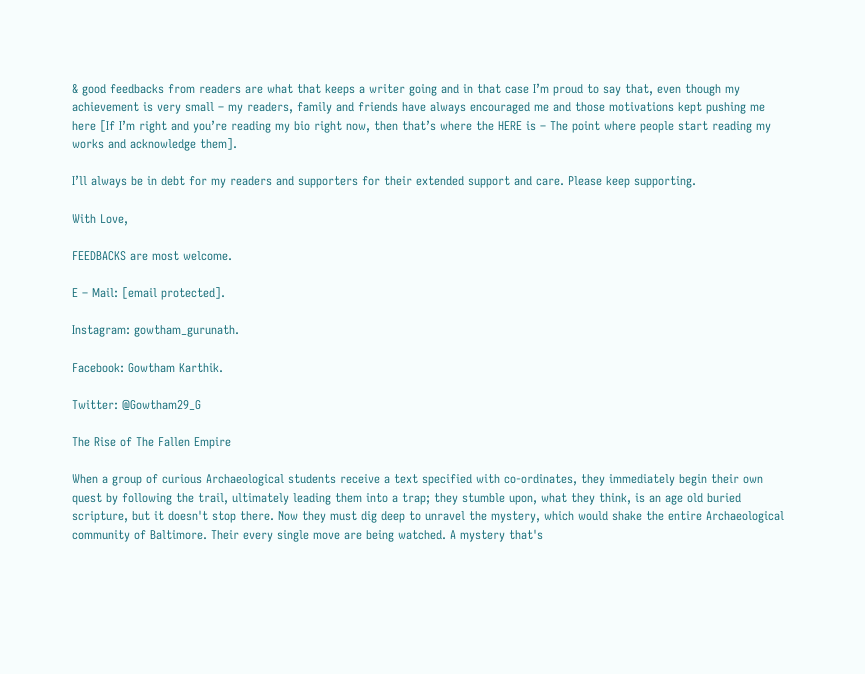& good feedbacks from readers are what that keeps a writer going and in that case I’m proud to say that, even though my achievement is very small – my readers, family and friends have always encouraged me and those motivations kept pushing me here [If I’m right and you’re reading my bio right now, then that’s where the HERE is – The point where people start reading my works and acknowledge them].

I’ll always be in debt for my readers and supporters for their extended support and care. Please keep supporting.

With Love,

FEEDBACKS are most welcome.

E – Mail: [email protected].

Instagram: gowtham_gurunath.

Facebook: Gowtham Karthik.

Twitter: @Gowtham29_G

The Rise of The Fallen Empire

When a group of curious Archaeological students receive a text specified with co-ordinates, they immediately begin their own quest by following the trail, ultimately leading them into a trap; they stumble upon, what they think, is an age old buried scripture, but it doesn't stop there. Now they must dig deep to unravel the mystery, which would shake the entire Archaeological community of Baltimore. Their every single move are being watched. A mystery that's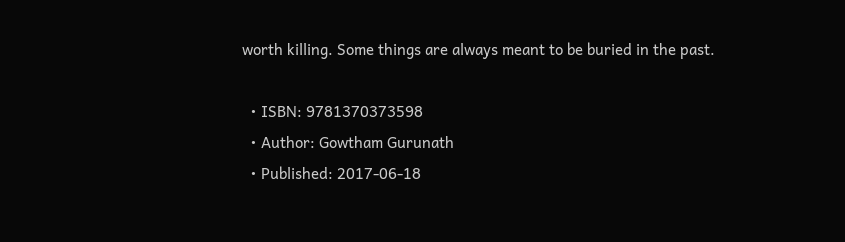worth killing. Some things are always meant to be buried in the past.

  • ISBN: 9781370373598
  • Author: Gowtham Gurunath
  • Published: 2017-06-18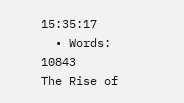15:35:17
  • Words: 10843
The Rise of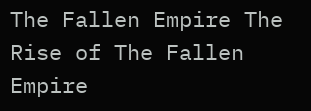The Fallen Empire The Rise of The Fallen Empire